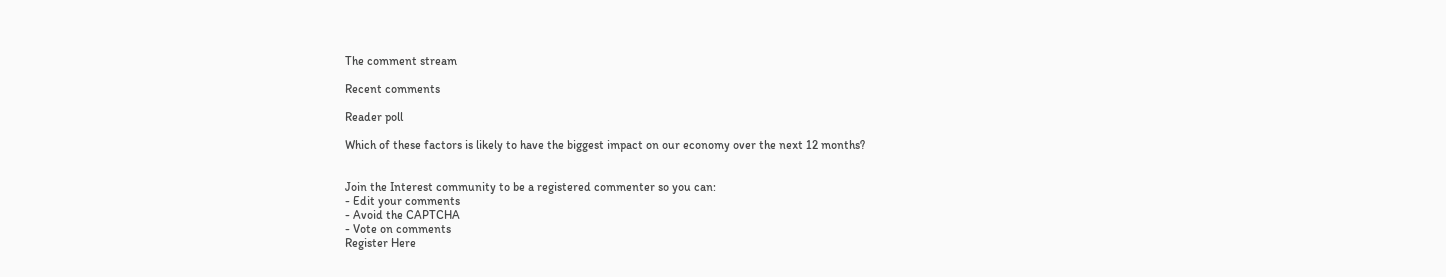The comment stream

Recent comments

Reader poll

Which of these factors is likely to have the biggest impact on our economy over the next 12 months?


Join the Interest community to be a registered commenter so you can:
- Edit your comments
- Avoid the CAPTCHA
- Vote on comments
Register Here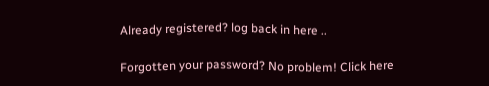Already registered? log back in here ..

Forgotten your password? No problem! Click here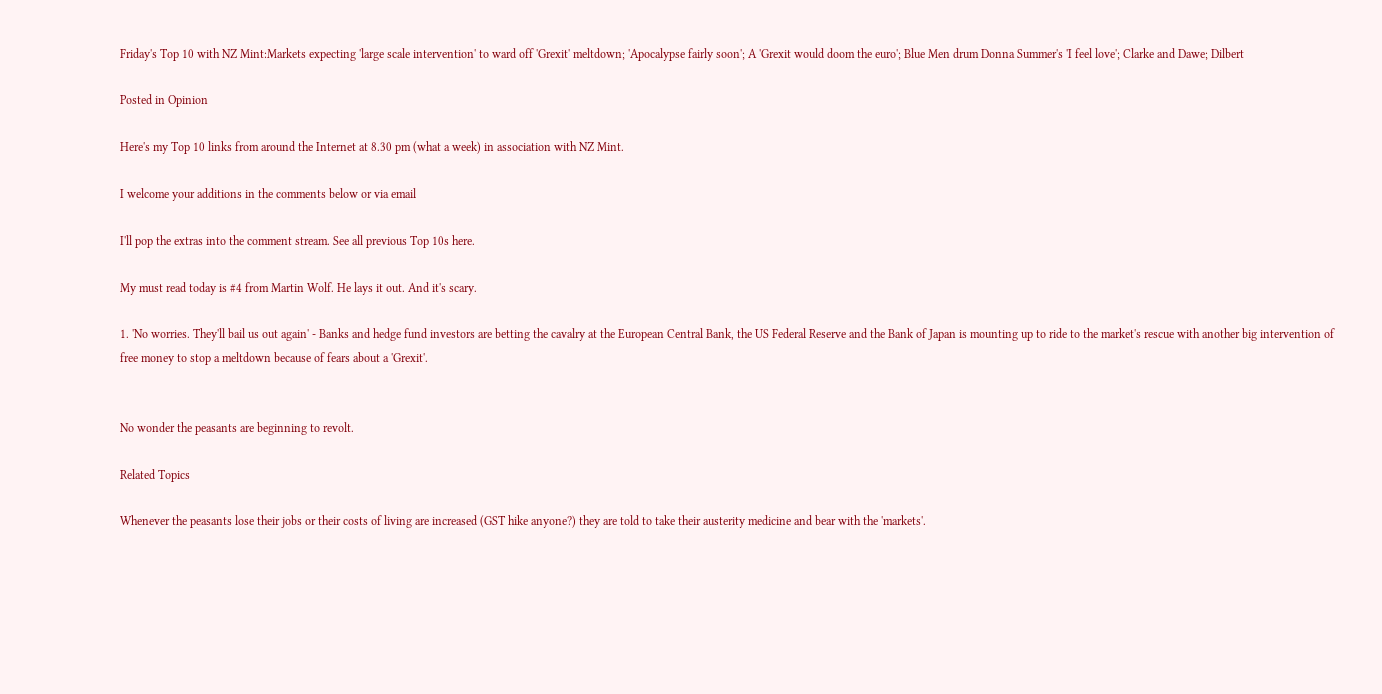Friday's Top 10 with NZ Mint:Markets expecting 'large scale intervention' to ward off 'Grexit' meltdown; 'Apocalypse fairly soon'; A 'Grexit would doom the euro'; Blue Men drum Donna Summer's 'I feel love'; Clarke and Dawe; Dilbert

Posted in Opinion

Here's my Top 10 links from around the Internet at 8.30 pm (what a week) in association with NZ Mint.

I welcome your additions in the comments below or via email

I'll pop the extras into the comment stream. See all previous Top 10s here.

My must read today is #4 from Martin Wolf. He lays it out. And it's scary.

1. 'No worries. They'll bail us out again' - Banks and hedge fund investors are betting the cavalry at the European Central Bank, the US Federal Reserve and the Bank of Japan is mounting up to ride to the market's rescue with another big intervention of free money to stop a meltdown because of fears about a 'Grexit'.


No wonder the peasants are beginning to revolt.

Related Topics

Whenever the peasants lose their jobs or their costs of living are increased (GST hike anyone?) they are told to take their austerity medicine and bear with the 'markets'.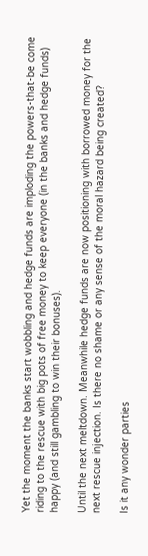Yet the moment the banks start wobbling and hedge funds are imploding the powers-that-be come riding to the rescue with big pots of free money to keep everyone (in the banks and hedge funds) happy (and still gambling to win their bonuses).

Until the next meltdown. Meanwhile hedge funds are now positioning with borrowed money for the next rescue injection. Is there no shame or any sense of the moral hazard being created?

Is it any wonder parties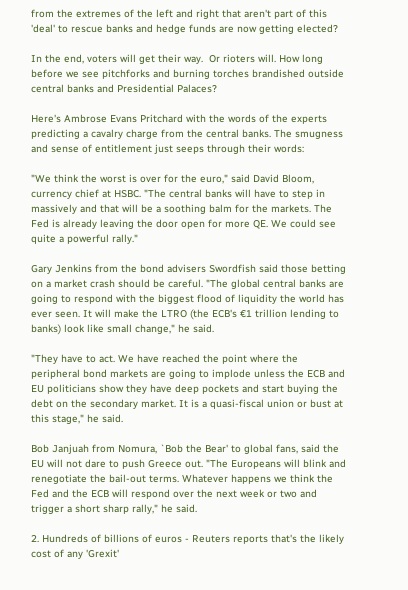from the extremes of the left and right that aren't part of this 'deal' to rescue banks and hedge funds are now getting elected?

In the end, voters will get their way.  Or rioters will. How long before we see pitchforks and burning torches brandished outside central banks and Presidential Palaces?

Here's Ambrose Evans Pritchard with the words of the experts predicting a cavalry charge from the central banks. The smugness and sense of entitlement just seeps through their words:

"We think the worst is over for the euro," said David Bloom, currency chief at HSBC. "The central banks will have to step in massively and that will be a soothing balm for the markets. The Fed is already leaving the door open for more QE. We could see quite a powerful rally."

Gary Jenkins from the bond advisers Swordfish said those betting on a market crash should be careful. "The global central banks are going to respond with the biggest flood of liquidity the world has ever seen. It will make the LTRO (the ECB's €1 trillion lending to banks) look like small change," he said.

"They have to act. We have reached the point where the peripheral bond markets are going to implode unless the ECB and EU politicians show they have deep pockets and start buying the debt on the secondary market. It is a quasi-fiscal union or bust at this stage," he said.

Bob Janjuah from Nomura, `Bob the Bear' to global fans, said the EU will not dare to push Greece out. "The Europeans will blink and renegotiate the bail-out terms. Whatever happens we think the Fed and the ECB will respond over the next week or two and trigger a short sharp rally," he said.

2. Hundreds of billions of euros - Reuters reports that's the likely cost of any 'Grexit'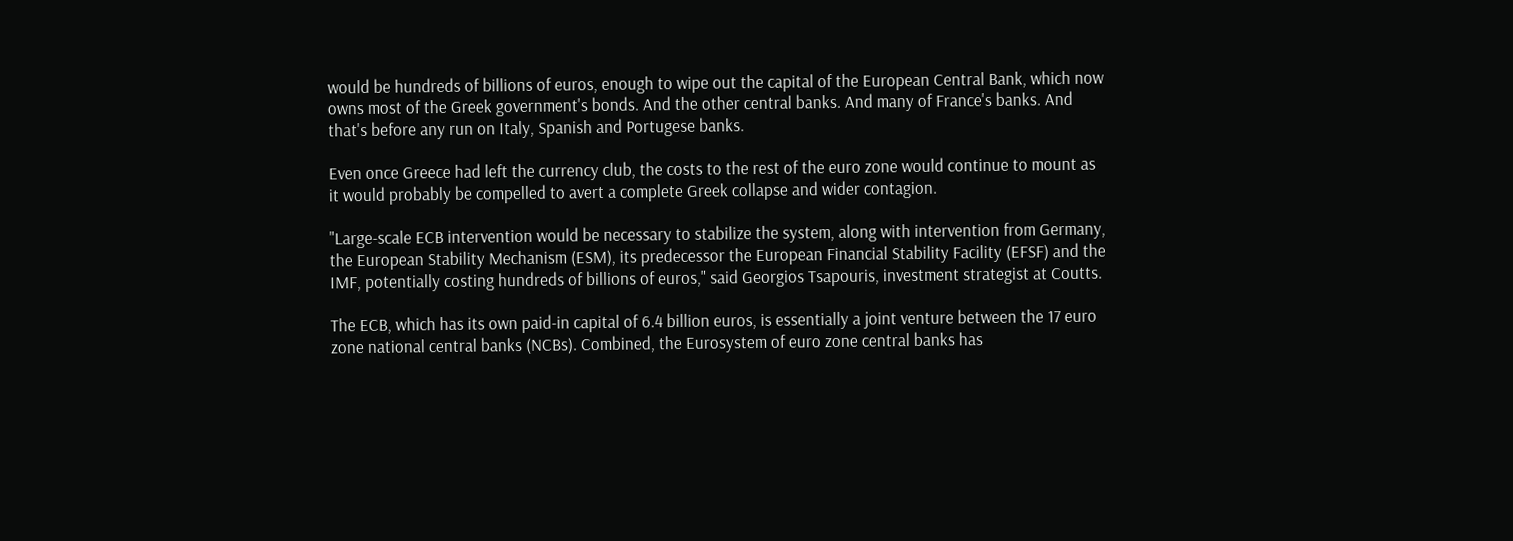would be hundreds of billions of euros, enough to wipe out the capital of the European Central Bank, which now owns most of the Greek government's bonds. And the other central banks. And many of France's banks. And that's before any run on Italy, Spanish and Portugese banks.

Even once Greece had left the currency club, the costs to the rest of the euro zone would continue to mount as it would probably be compelled to avert a complete Greek collapse and wider contagion.

"Large-scale ECB intervention would be necessary to stabilize the system, along with intervention from Germany, the European Stability Mechanism (ESM), its predecessor the European Financial Stability Facility (EFSF) and the IMF, potentially costing hundreds of billions of euros," said Georgios Tsapouris, investment strategist at Coutts.

The ECB, which has its own paid-in capital of 6.4 billion euros, is essentially a joint venture between the 17 euro zone national central banks (NCBs). Combined, the Eurosystem of euro zone central banks has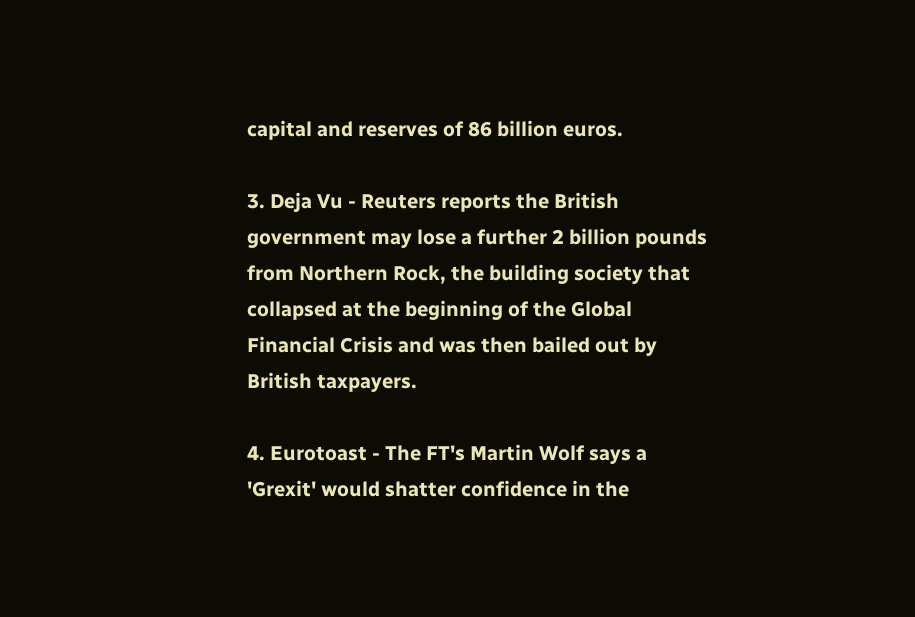capital and reserves of 86 billion euros.

3. Deja Vu - Reuters reports the British government may lose a further 2 billion pounds from Northern Rock, the building society that collapsed at the beginning of the Global Financial Crisis and was then bailed out by British taxpayers.

4. Eurotoast - The FT's Martin Wolf says a 'Grexit' would shatter confidence in the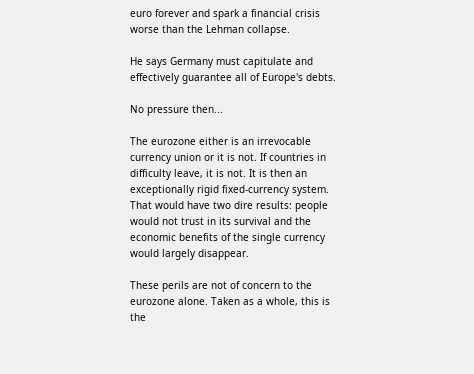euro forever and spark a financial crisis worse than the Lehman collapse.

He says Germany must capitulate and effectively guarantee all of Europe's debts.

No pressure then...

The eurozone either is an irrevocable currency union or it is not. If countries in difficulty leave, it is not. It is then an exceptionally rigid fixed-currency system. That would have two dire results: people would not trust in its survival and the economic benefits of the single currency would largely disappear.

These perils are not of concern to the eurozone alone. Taken as a whole, this is the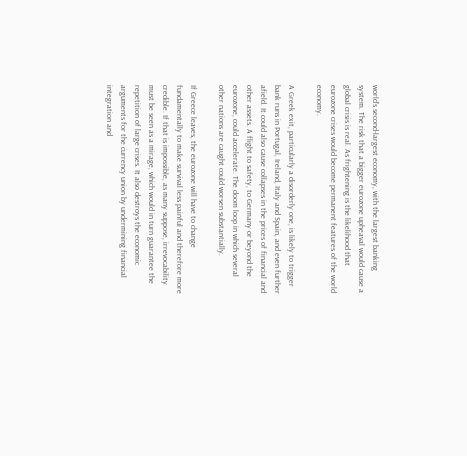world’s second-largest economy, with the largest banking system. The risk that a bigger eurozone upheaval would cause a global crisis is real. As frightening is the likelihood that eurozone crises would become permanent features of the world economy.

A Greek exit, particularly a disorderly one, is likely to trigger bank runs in Portugal, Ireland, Italy and Spain, and even further afield. It could also cause collapses in the prices of financial and other assets. A flight to safety, to Germany or beyond the eurozone, could accelerate. The doom loop in which several other nations are caught could worsen substantially.

If Greece leaves, the eurozone will have to change fundamentally to make survival less painful and therefore more credible. If that is impossible, as many suppose, irrevocability must be seen as a mirage, which would in turn guarantee the repetition of large crises. It also destroys the economic arguments for the currency union by undermining financial integration and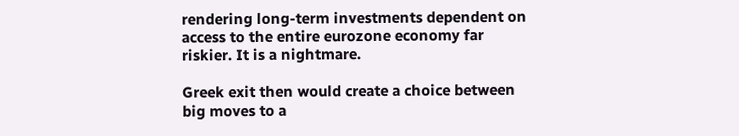rendering long-term investments dependent on access to the entire eurozone economy far riskier. It is a nightmare.

Greek exit then would create a choice between big moves to a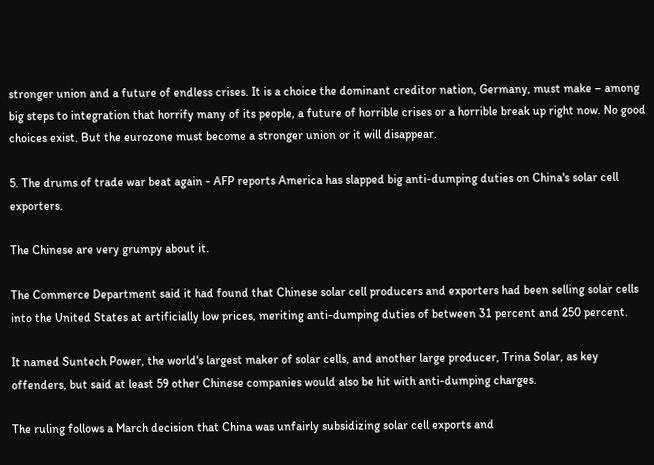stronger union and a future of endless crises. It is a choice the dominant creditor nation, Germany, must make – among big steps to integration that horrify many of its people, a future of horrible crises or a horrible break up right now. No good choices exist. But the eurozone must become a stronger union or it will disappear.

5. The drums of trade war beat again - AFP reports America has slapped big anti-dumping duties on China's solar cell exporters.

The Chinese are very grumpy about it.

The Commerce Department said it had found that Chinese solar cell producers and exporters had been selling solar cells into the United States at artificially low prices, meriting anti-dumping duties of between 31 percent and 250 percent.

It named Suntech Power, the world's largest maker of solar cells, and another large producer, Trina Solar, as key offenders, but said at least 59 other Chinese companies would also be hit with anti-dumping charges.

The ruling follows a March decision that China was unfairly subsidizing solar cell exports and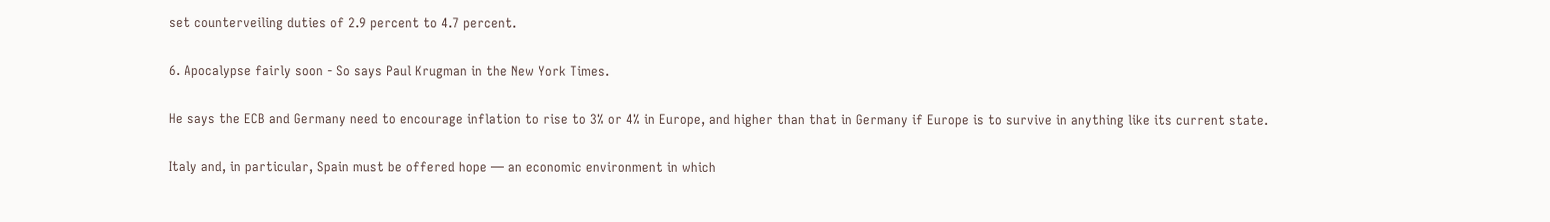set counterveiling duties of 2.9 percent to 4.7 percent.

6. Apocalypse fairly soon - So says Paul Krugman in the New York Times.

He says the ECB and Germany need to encourage inflation to rise to 3% or 4% in Europe, and higher than that in Germany if Europe is to survive in anything like its current state.

Italy and, in particular, Spain must be offered hope — an economic environment in which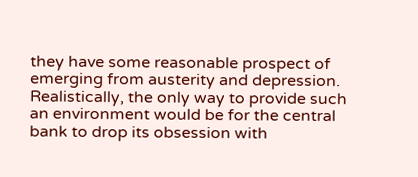they have some reasonable prospect of emerging from austerity and depression. Realistically, the only way to provide such an environment would be for the central bank to drop its obsession with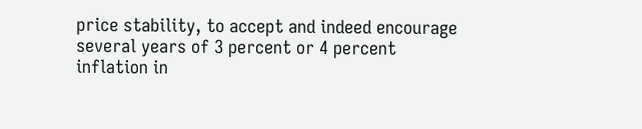price stability, to accept and indeed encourage several years of 3 percent or 4 percent inflation in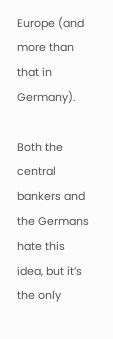Europe (and more than that in Germany).

Both the central bankers and the Germans hate this idea, but it’s the only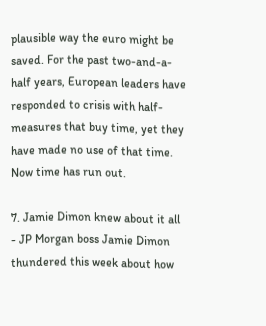plausible way the euro might be saved. For the past two-and-a-half years, European leaders have responded to crisis with half-measures that buy time, yet they have made no use of that time. Now time has run out.

7. Jamie Dimon knew about it all - JP Morgan boss Jamie Dimon thundered this week about how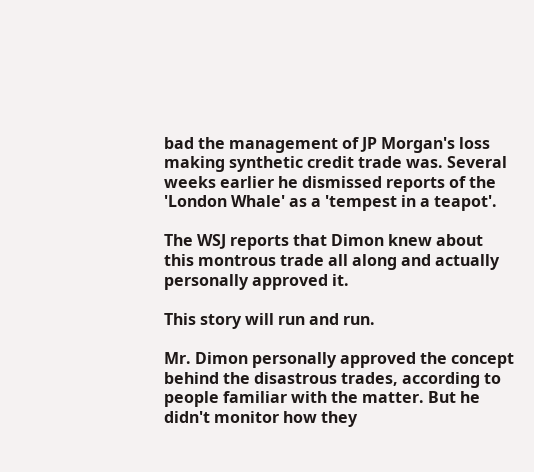bad the management of JP Morgan's loss making synthetic credit trade was. Several weeks earlier he dismissed reports of the 'London Whale' as a 'tempest in a teapot'.

The WSJ reports that Dimon knew about this montrous trade all along and actually personally approved it.

This story will run and run.

Mr. Dimon personally approved the concept behind the disastrous trades, according to people familiar with the matter. But he didn't monitor how they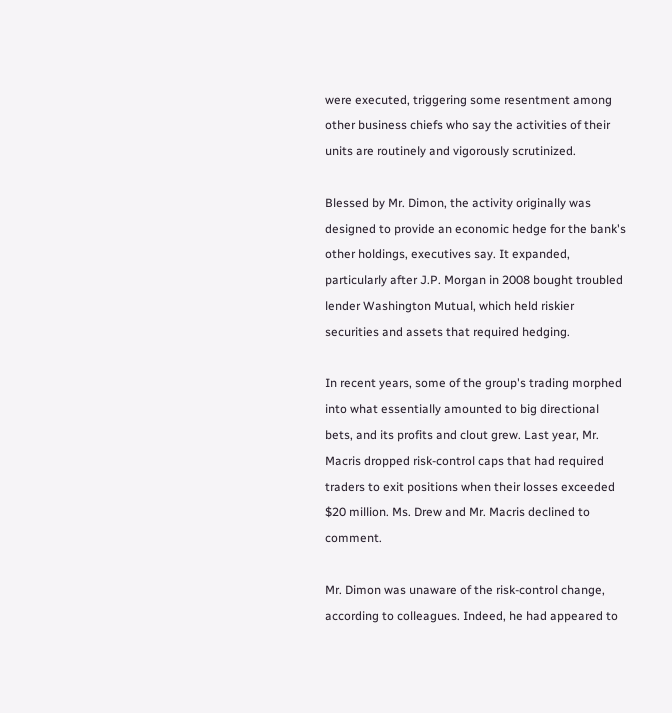were executed, triggering some resentment among other business chiefs who say the activities of their units are routinely and vigorously scrutinized.

Blessed by Mr. Dimon, the activity originally was designed to provide an economic hedge for the bank's other holdings, executives say. It expanded, particularly after J.P. Morgan in 2008 bought troubled lender Washington Mutual, which held riskier securities and assets that required hedging.

In recent years, some of the group's trading morphed into what essentially amounted to big directional bets, and its profits and clout grew. Last year, Mr. Macris dropped risk-control caps that had required traders to exit positions when their losses exceeded $20 million. Ms. Drew and Mr. Macris declined to comment.

Mr. Dimon was unaware of the risk-control change, according to colleagues. Indeed, he had appeared to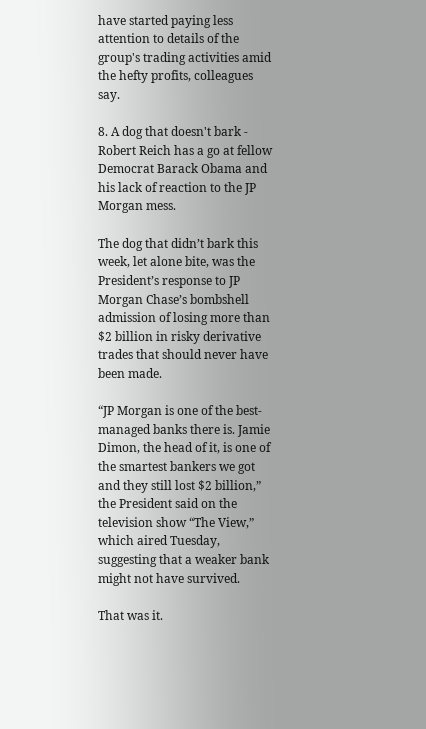have started paying less attention to details of the group's trading activities amid the hefty profits, colleagues say.

8. A dog that doesn't bark - Robert Reich has a go at fellow Democrat Barack Obama and his lack of reaction to the JP Morgan mess.

The dog that didn’t bark this week, let alone bite, was the President’s response to JP Morgan Chase’s bombshell admission of losing more than $2 billion in risky derivative trades that should never have been made.

“JP Morgan is one of the best-managed banks there is. Jamie Dimon, the head of it, is one of the smartest bankers we got and they still lost $2 billion,” the President said on the television show “The View,” which aired Tuesday, suggesting that a weaker bank might not have survived.

That was it.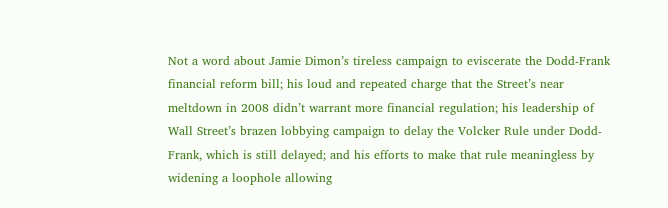Not a word about Jamie Dimon’s tireless campaign to eviscerate the Dodd-Frank financial reform bill; his loud and repeated charge that the Street’s near meltdown in 2008 didn’t warrant more financial regulation; his leadership of Wall Street’s brazen lobbying campaign to delay the Volcker Rule under Dodd-Frank, which is still delayed; and his efforts to make that rule meaningless by widening a loophole allowing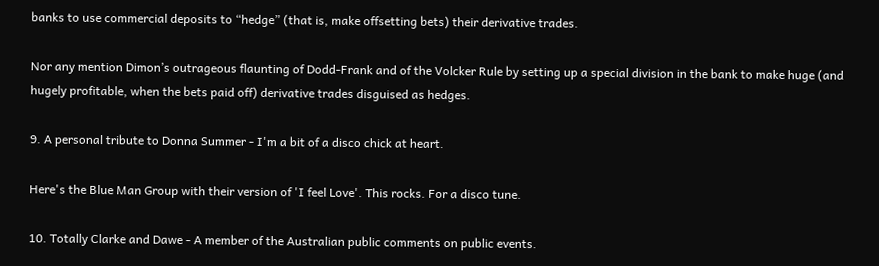banks to use commercial deposits to “hedge” (that is, make offsetting bets) their derivative trades.

Nor any mention Dimon’s outrageous flaunting of Dodd-Frank and of the Volcker Rule by setting up a special division in the bank to make huge (and hugely profitable, when the bets paid off) derivative trades disguised as hedges.

9. A personal tribute to Donna Summer - I'm a bit of a disco chick at heart.

Here's the Blue Man Group with their version of 'I feel Love'. This rocks. For a disco tune.

10. Totally Clarke and Dawe - A member of the Australian public comments on public events.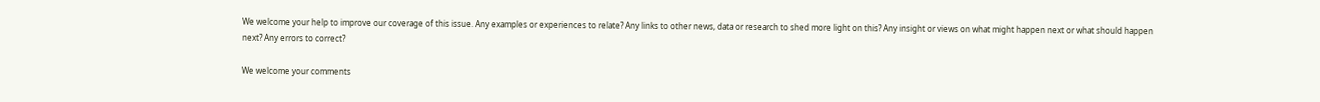We welcome your help to improve our coverage of this issue. Any examples or experiences to relate? Any links to other news, data or research to shed more light on this? Any insight or views on what might happen next or what should happen next? Any errors to correct?

We welcome your comments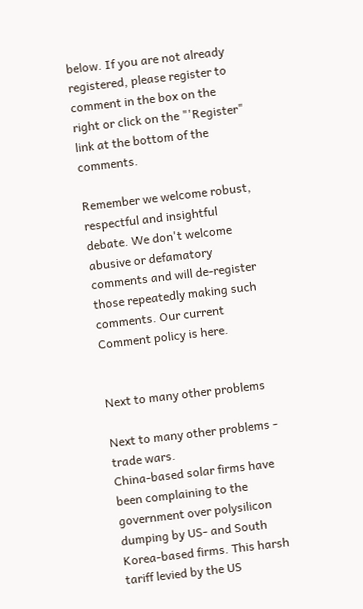below. If you are not already registered, please register to comment in the box on the right or click on the "'Register" link at the bottom of the comments.

Remember we welcome robust, respectful and insightful debate. We don't welcome abusive or defamatory comments and will de-register those repeatedly making such comments. Our current Comment policy is here.


Next to many other problems

Next to many other problems - trade wars.
China-based solar firms have been complaining to the government over polysilicon dumping by US- and South Korea-based firms. This harsh tariff levied by the US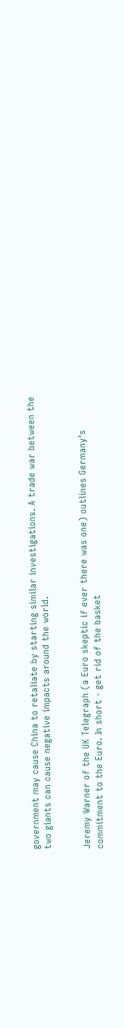government may cause China to retaliate by starting similar investigations. A trade war between the two giants can cause negative impacts around the world.


Jeremy Warner of the UK Telegraph (a Euro skeptic if ever there was one) outlines Germany's commitment to the Euro. In short - get rid of the basket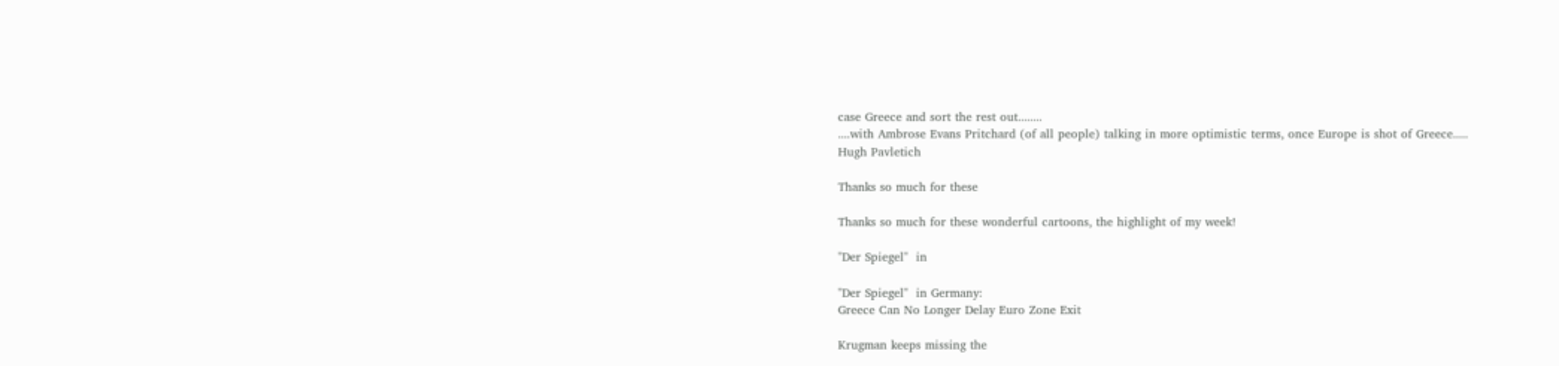case Greece and sort the rest out........
....with Ambrose Evans Pritchard (of all people) talking in more optimistic terms, once Europe is shot of Greece.....
Hugh Pavletich

Thanks so much for these

Thanks so much for these wonderful cartoons, the highlight of my week!

"Der Spiegel"  in

"Der Spiegel"  in Germany:
Greece Can No Longer Delay Euro Zone Exit

Krugman keeps missing the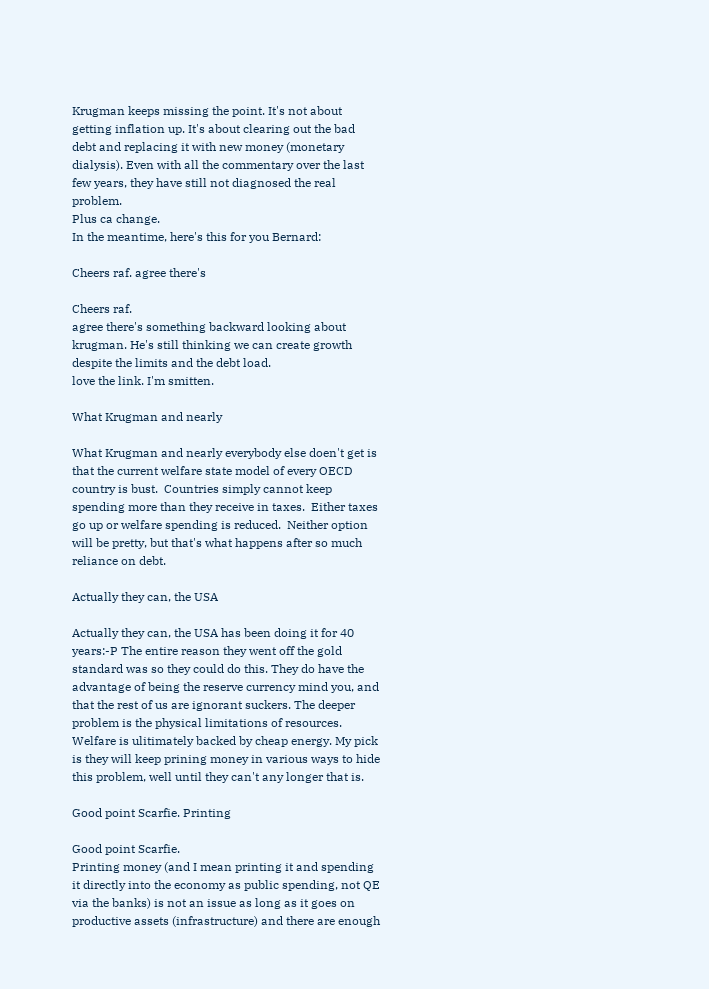Krugman keeps missing the point. It's not about getting inflation up. It's about clearing out the bad debt and replacing it with new money (monetary dialysis). Even with all the commentary over the last few years, they have still not diagnosed the real problem.
Plus ca change.
In the meantime, here's this for you Bernard:

Cheers raf. agree there's

Cheers raf.
agree there's something backward looking about krugman. He's still thinking we can create growth despite the limits and the debt load.
love the link. I'm smitten.

What Krugman and nearly

What Krugman and nearly everybody else doen't get is that the current welfare state model of every OECD country is bust.  Countries simply cannot keep spending more than they receive in taxes.  Either taxes go up or welfare spending is reduced.  Neither option will be pretty, but that's what happens after so much reliance on debt.

Actually they can, the USA

Actually they can, the USA has been doing it for 40 years:-P The entire reason they went off the gold standard was so they could do this. They do have the advantage of being the reserve currency mind you, and that the rest of us are ignorant suckers. The deeper problem is the physical limitations of resources. Welfare is ulitimately backed by cheap energy. My pick is they will keep prining money in various ways to hide this problem, well until they can't any longer that is.

Good point Scarfie. Printing

Good point Scarfie.
Printing money (and I mean printing it and spending it directly into the economy as public spending, not QE via the banks) is not an issue as long as it goes on productive assets (infrastructure) and there are enough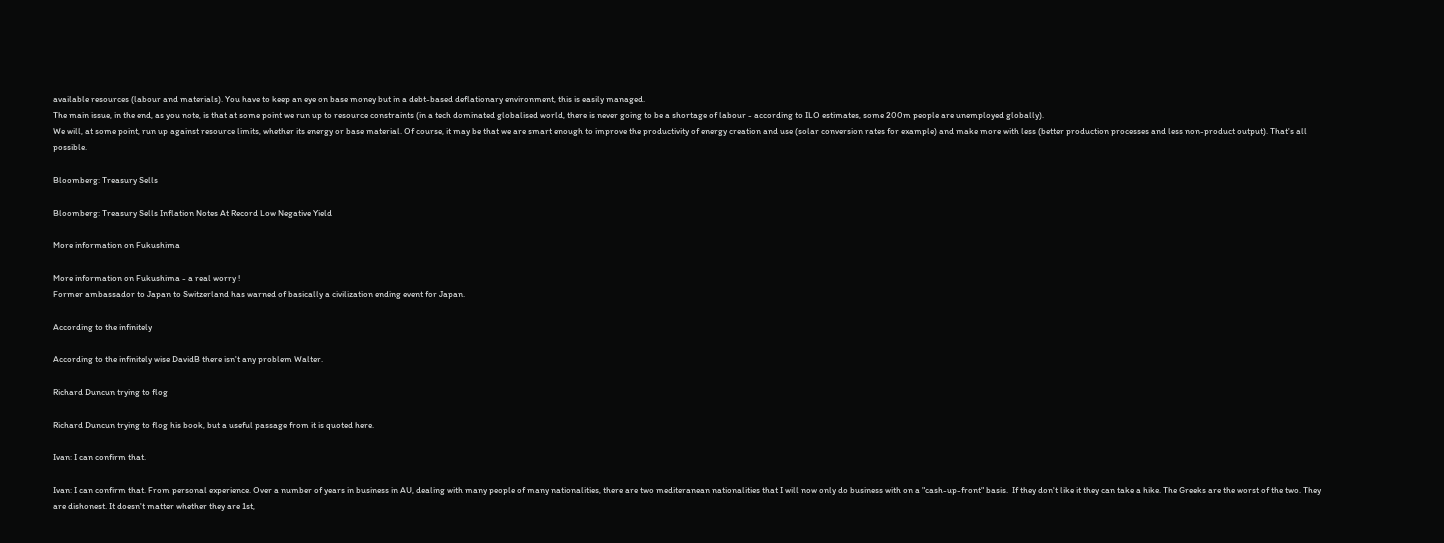available resources (labour and materials). You have to keep an eye on base money but in a debt-based deflationary environment, this is easily managed.
The main issue, in the end, as you note, is that at some point we run up to resource constraints (in a tech dominated globalised world, there is never going to be a shortage of labour - according to ILO estimates, some 200m people are unemployed globally).
We will, at some point, run up against resource limits, whether its energy or base material. Of course, it may be that we are smart enough to improve the productivity of energy creation and use (solar conversion rates for example) and make more with less (better production processes and less non-product output). That's all possible.

Bloomberg: Treasury Sells

Bloomberg: Treasury Sells Inflation Notes At Record Low Negative Yield

More information on Fukushima

More information on Fukushima - a real worry !
Former ambassador to Japan to Switzerland has warned of basically a civilization ending event for Japan.

According to the infinitely

According to the infinitely wise DavidB there isn't any problem Walter.

Richard Duncun trying to flog

Richard Duncun trying to flog his book, but a useful passage from it is quoted here.

Ivan: I can confirm that.

Ivan: I can confirm that. From personal experience. Over a number of years in business in AU, dealing with many people of many nationalities, there are two mediteranean nationalities that I will now only do business with on a "cash-up-front" basis.  If they don't like it they can take a hike. The Greeks are the worst of the two. They are dishonest. It doesn't matter whether they are 1st,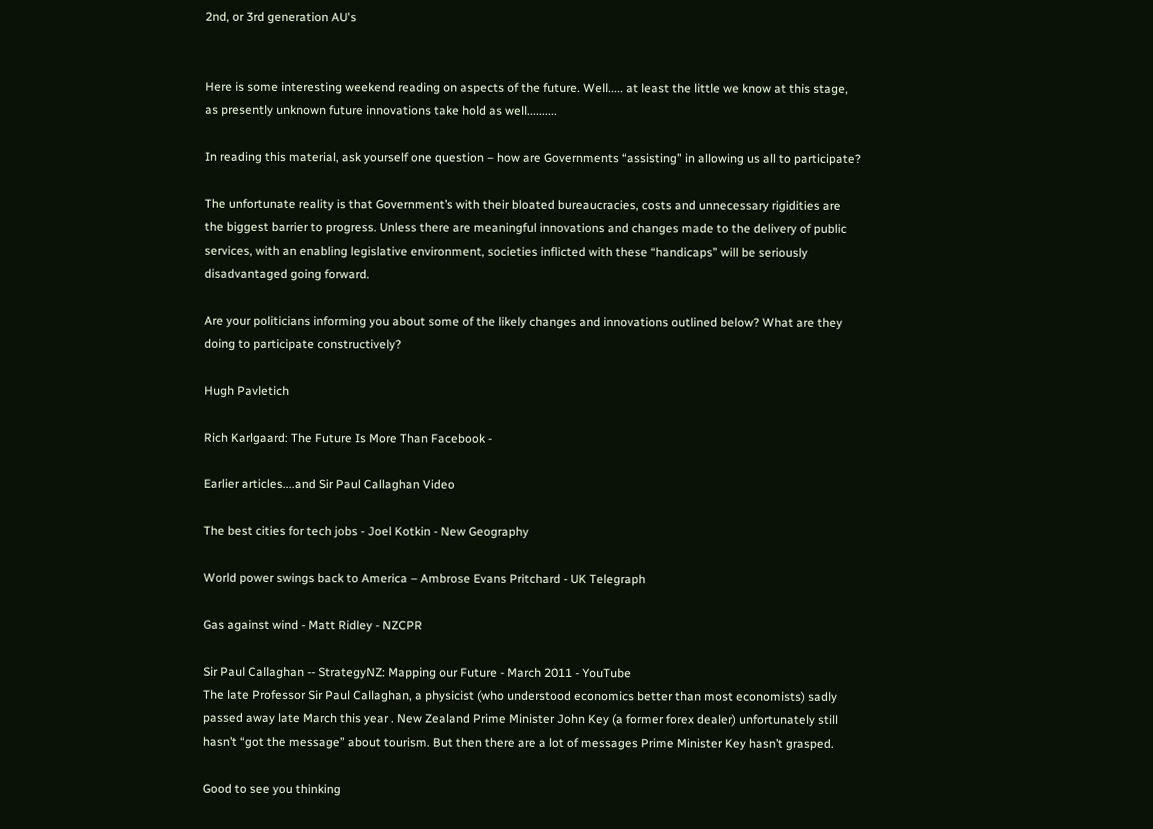2nd, or 3rd generation AU's


Here is some interesting weekend reading on aspects of the future. Well..... at least the little we know at this stage, as presently unknown future innovations take hold as well..........

In reading this material, ask yourself one question – how are Governments “assisting” in allowing us all to participate?

The unfortunate reality is that Government’s with their bloated bureaucracies, costs and unnecessary rigidities are the biggest barrier to progress. Unless there are meaningful innovations and changes made to the delivery of public services, with an enabling legislative environment, societies inflicted with these “handicaps” will be seriously disadvantaged going forward.

Are your politicians informing you about some of the likely changes and innovations outlined below? What are they doing to participate constructively?

Hugh Pavletich

Rich Karlgaard: The Future Is More Than Facebook -

Earlier articles....and Sir Paul Callaghan Video

The best cities for tech jobs - Joel Kotkin - New Geography

World power swings back to America – Ambrose Evans Pritchard - UK Telegraph

Gas against wind - Matt Ridley - NZCPR

Sir Paul Callaghan -- StrategyNZ: Mapping our Future - March 2011 - YouTube
The late Professor Sir Paul Callaghan, a physicist (who understood economics better than most economists) sadly passed away late March this year . New Zealand Prime Minister John Key (a former forex dealer) unfortunately still hasn’t “got the message” about tourism. But then there are a lot of messages Prime Minister Key hasn’t grasped.

Good to see you thinking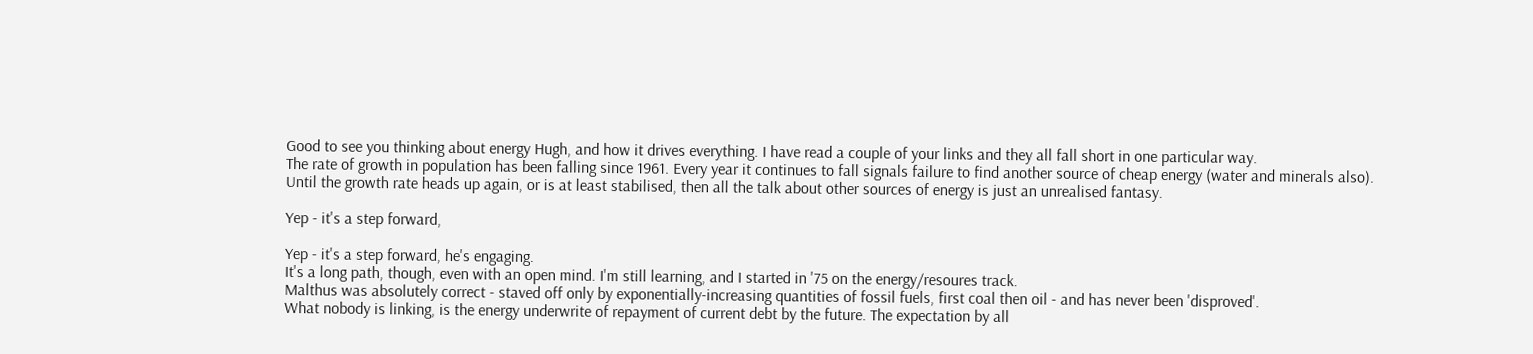Good to see you thinking about energy Hugh, and how it drives everything. I have read a couple of your links and they all fall short in one particular way.
The rate of growth in population has been falling since 1961. Every year it continues to fall signals failure to find another source of cheap energy (water and minerals also). Until the growth rate heads up again, or is at least stabilised, then all the talk about other sources of energy is just an unrealised fantasy.

Yep - it's a step forward,

Yep - it's a step forward, he's engaging.
It's a long path, though, even with an open mind. I'm still learning, and I started in '75 on the energy/resoures track.
Malthus was absolutely correct - staved off only by exponentially-increasing quantities of fossil fuels, first coal then oil - and has never been 'disproved'.
What nobody is linking, is the energy underwrite of repayment of current debt by the future. The expectation by all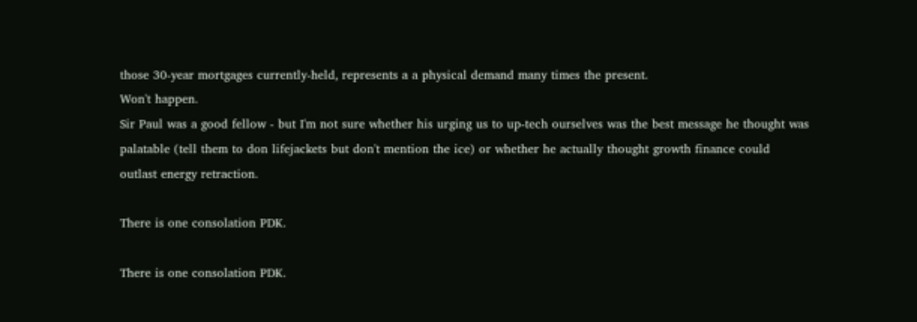those 30-year mortgages currently-held, represents a a physical demand many times the present.
Won't happen.
Sir Paul was a good fellow - but I'm not sure whether his urging us to up-tech ourselves was the best message he thought was palatable (tell them to don lifejackets but don't mention the ice) or whether he actually thought growth finance could outlast energy retraction.

There is one consolation PDK.

There is one consolation PDK.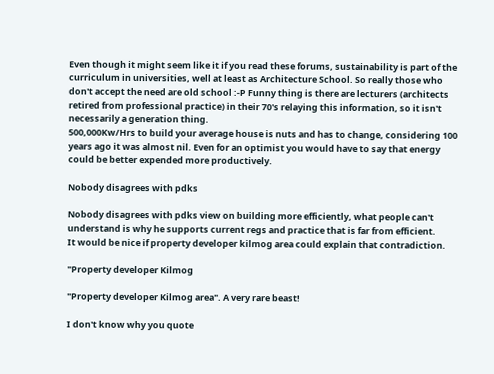Even though it might seem like it if you read these forums, sustainability is part of the curriculum in universities, well at least as Architecture School. So really those who don't accept the need are old school :-P Funny thing is there are lecturers (architects retired from professional practice) in their 70's relaying this information, so it isn't necessarily a generation thing.
500,000Kw/Hrs to build your average house is nuts and has to change, considering 100 years ago it was almost nil. Even for an optimist you would have to say that energy could be better expended more productively.

Nobody disagrees with pdks

Nobody disagrees with pdks view on building more efficiently, what people can't understand is why he supports current regs and practice that is far from efficient.
It would be nice if property developer kilmog area could explain that contradiction.

"Property developer Kilmog

"Property developer Kilmog area". A very rare beast!

I don't know why you quote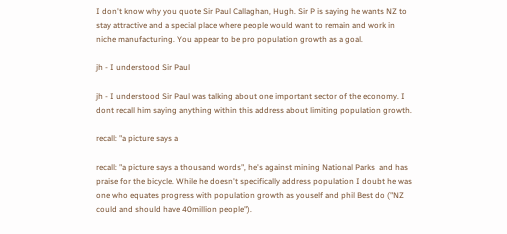I don't know why you quote Sir Paul Callaghan, Hugh. Sir P is saying he wants NZ to stay attractive and a special place where people would want to remain and work in niche manufacturing. You appear to be pro population growth as a goal.

jh - I understood Sir Paul

jh - I understood Sir Paul was talking about one important sector of the economy. I dont recall him saying anything within this address about limiting population growth.

recall: "a picture says a

recall: "a picture says a thousand words", he's against mining National Parks  and has praise for the bicycle. While he doesn't specifically address population I doubt he was one who equates progress with population growth as youself and phil Best do ("NZ could and should have 40million people").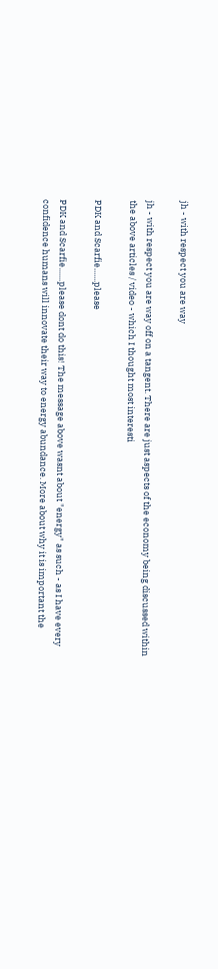jh - with respect you are way

jh - with respect you are way off on a tangent. There are just aspects of the economy being discussed within the above articles / video - which I thought most interesti

PDK and Scarfie.......please

PDK and Scarfie.......please dont do this! The message above wasnt about "energy" as such - as I have every confidence humans will innovate their way to energy abundance. More about why it is important the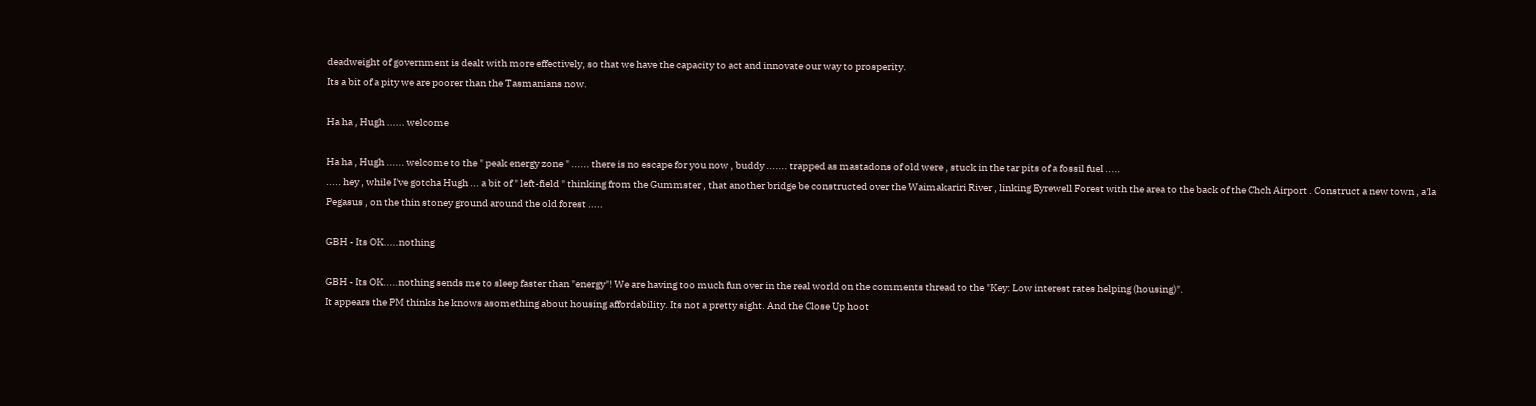deadweight of government is dealt with more effectively, so that we have the capacity to act and innovate our way to prosperity.
Its a bit of a pity we are poorer than the Tasmanians now.

Ha ha , Hugh ...... welcome

Ha ha , Hugh ...... welcome to the " peak energy zone " ...... there is no escape for you now , buddy ....... trapped as mastadons of old were , stuck in the tar pits of a fossil fuel .....
..... hey , while I've gotcha Hugh ... a bit of " left-field " thinking from the Gummster , that another bridge be constructed over the Waimakariri River , linking Eyrewell Forest with the area to the back of the Chch Airport . Construct a new town , a'la Pegasus , on the thin stoney ground around the old forest .....

GBH - Its OK.....nothing

GBH - Its OK.....nothing sends me to sleep faster than "energy"! We are having too much fun over in the real world on the comments thread to the "Key: Low interest rates helping (housing)".
It appears the PM thinks he knows asomething about housing affordability. Its not a pretty sight. And the Close Up hoot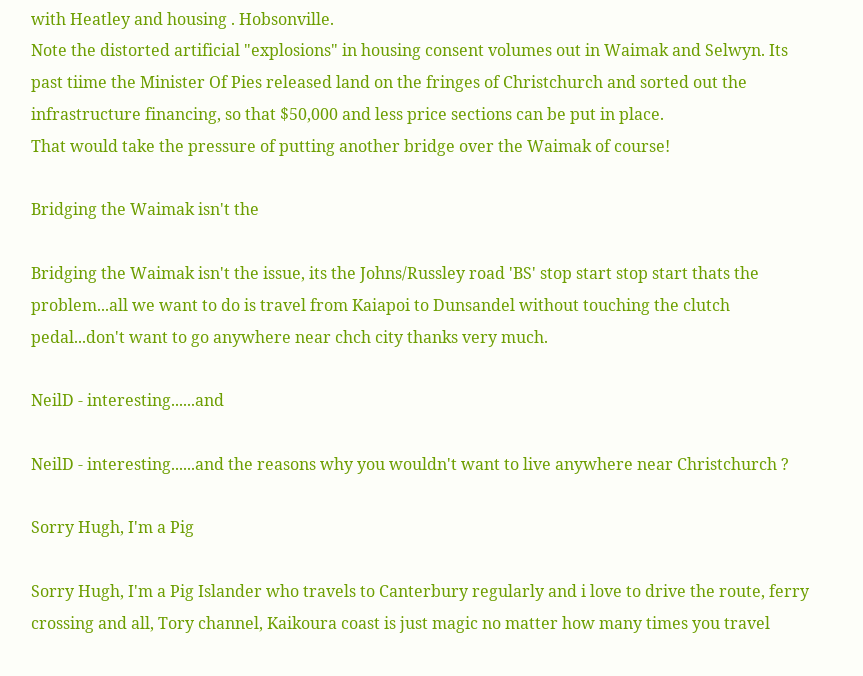with Heatley and housing . Hobsonville.
Note the distorted artificial "explosions" in housing consent volumes out in Waimak and Selwyn. Its past tiime the Minister Of Pies released land on the fringes of Christchurch and sorted out the infrastructure financing, so that $50,000 and less price sections can be put in place.
That would take the pressure of putting another bridge over the Waimak of course!

Bridging the Waimak isn't the

Bridging the Waimak isn't the issue, its the Johns/Russley road 'BS' stop start stop start thats the problem...all we want to do is travel from Kaiapoi to Dunsandel without touching the clutch pedal...don't want to go anywhere near chch city thanks very much.

NeilD - interesting......and

NeilD - interesting......and the reasons why you wouldn't want to live anywhere near Christchurch ?

Sorry Hugh, I'm a Pig

Sorry Hugh, I'm a Pig Islander who travels to Canterbury regularly and i love to drive the route, ferry crossing and all, Tory channel, Kaikoura coast is just magic no matter how many times you travel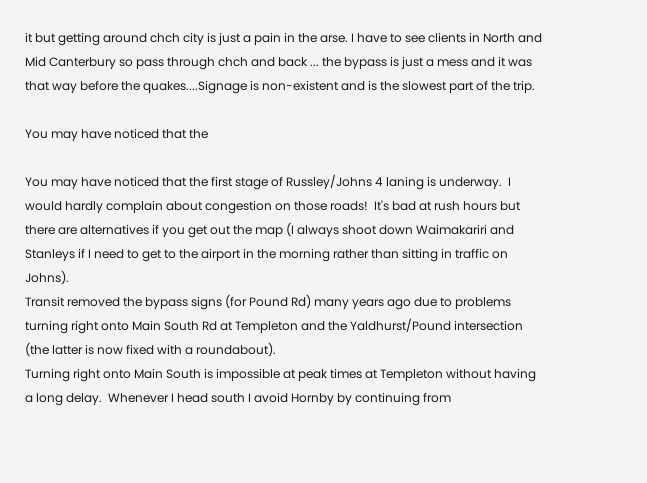it but getting around chch city is just a pain in the arse. I have to see clients in North and Mid Canterbury so pass through chch and back ... the bypass is just a mess and it was that way before the quakes....Signage is non-existent and is the slowest part of the trip.

You may have noticed that the

You may have noticed that the first stage of Russley/Johns 4 laning is underway.  I would hardly complain about congestion on those roads!  It's bad at rush hours but there are alternatives if you get out the map (I always shoot down Waimakariri and Stanleys if I need to get to the airport in the morning rather than sitting in traffic on Johns).
Transit removed the bypass signs (for Pound Rd) many years ago due to problems turning right onto Main South Rd at Templeton and the Yaldhurst/Pound intersection (the latter is now fixed with a roundabout).
Turning right onto Main South is impossible at peak times at Templeton without having a long delay.  Whenever I head south I avoid Hornby by continuing from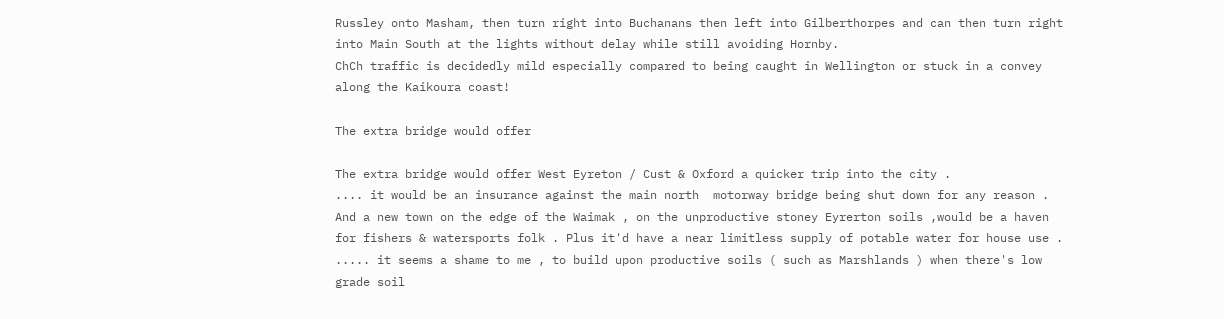Russley onto Masham, then turn right into Buchanans then left into Gilberthorpes and can then turn right into Main South at the lights without delay while still avoiding Hornby.
ChCh traffic is decidedly mild especially compared to being caught in Wellington or stuck in a convey along the Kaikoura coast!

The extra bridge would offer

The extra bridge would offer West Eyreton / Cust & Oxford a quicker trip into the city .
.... it would be an insurance against the main north  motorway bridge being shut down for any reason .
And a new town on the edge of the Waimak , on the unproductive stoney Eyrerton soils ,would be a haven for fishers & watersports folk . Plus it'd have a near limitless supply of potable water for house use .
..... it seems a shame to me , to build upon productive soils ( such as Marshlands ) when there's low grade soil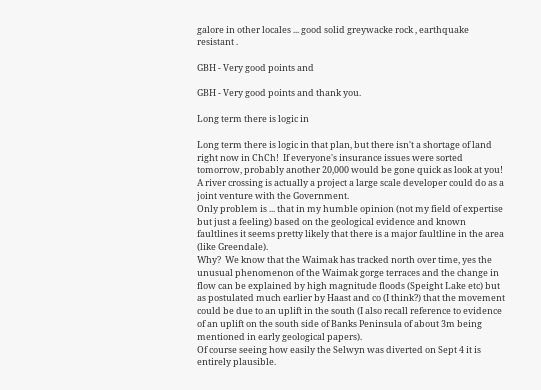galore in other locales ... good solid greywacke rock , earthquake resistant .

GBH - Very good points and

GBH - Very good points and thank you.

Long term there is logic in

Long term there is logic in that plan, but there isn't a shortage of land right now in ChCh!  If everyone's insurance issues were sorted tomorrow, probably another 20,000 would be gone quick as look at you!
A river crossing is actually a project a large scale developer could do as a joint venture with the Government.
Only problem is ... that in my humble opinion (not my field of expertise but just a feeling) based on the geological evidence and known faultlines it seems pretty likely that there is a major faultline in the area (like Greendale).
Why?  We know that the Waimak has tracked north over time, yes the unusual phenomenon of the Waimak gorge terraces and the change in flow can be explained by high magnitude floods (Speight Lake etc) but as postulated much earlier by Haast and co (I think?) that the movement could be due to an uplift in the south (I also recall reference to evidence of an uplift on the south side of Banks Peninsula of about 3m being mentioned in early geological papers).
Of course seeing how easily the Selwyn was diverted on Sept 4 it is entirely plausible.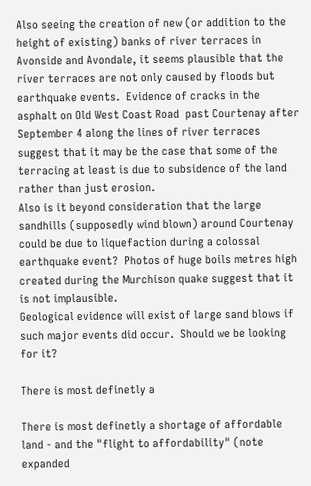Also seeing the creation of new (or addition to the height of existing) banks of river terraces in Avonside and Avondale, it seems plausible that the river terraces are not only caused by floods but earthquake events.  Evidence of cracks in the asphalt on Old West Coast Road  past Courtenay after September 4 along the lines of river terraces suggest that it may be the case that some of the terracing at least is due to subsidence of the land rather than just erosion.
Also is it beyond consideration that the large sandhills (supposedly wind blown) around Courtenay could be due to liquefaction during a colossal earthquake event?  Photos of huge boils metres high created during the Murchison quake suggest that it is not implausible.
Geological evidence will exist of large sand blows if such major events did occur.  Should we be looking for it?

There is most definetly a

There is most definetly a shortage of affordable land - and the "flight to affordability" (note expanded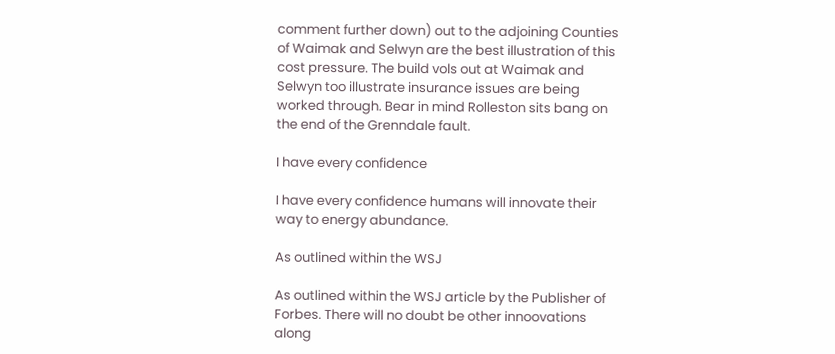comment further down) out to the adjoining Counties of Waimak and Selwyn are the best illustration of this cost pressure. The build vols out at Waimak and Selwyn too illustrate insurance issues are being worked through. Bear in mind Rolleston sits bang on the end of the Grenndale fault.

I have every confidence

I have every confidence humans will innovate their way to energy abundance.

As outlined within the WSJ

As outlined within the WSJ article by the Publisher of Forbes. There will no doubt be other innoovations along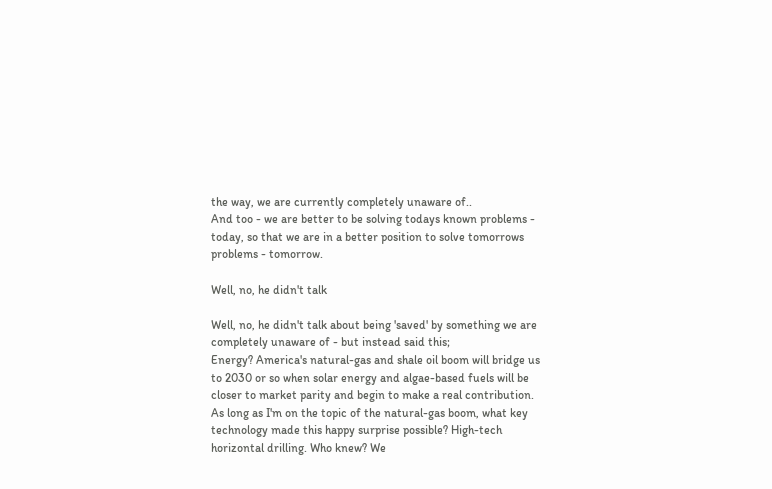the way, we are currently completely unaware of..
And too - we are better to be solving todays known problems - today, so that we are in a better position to solve tomorrows problems - tomorrow.

Well, no, he didn't talk

Well, no, he didn't talk about being 'saved' by something we are completely unaware of - but instead said this;
Energy? America's natural-gas and shale oil boom will bridge us to 2030 or so when solar energy and algae-based fuels will be closer to market parity and begin to make a real contribution. As long as I'm on the topic of the natural-gas boom, what key technology made this happy surprise possible? High-tech horizontal drilling. Who knew? We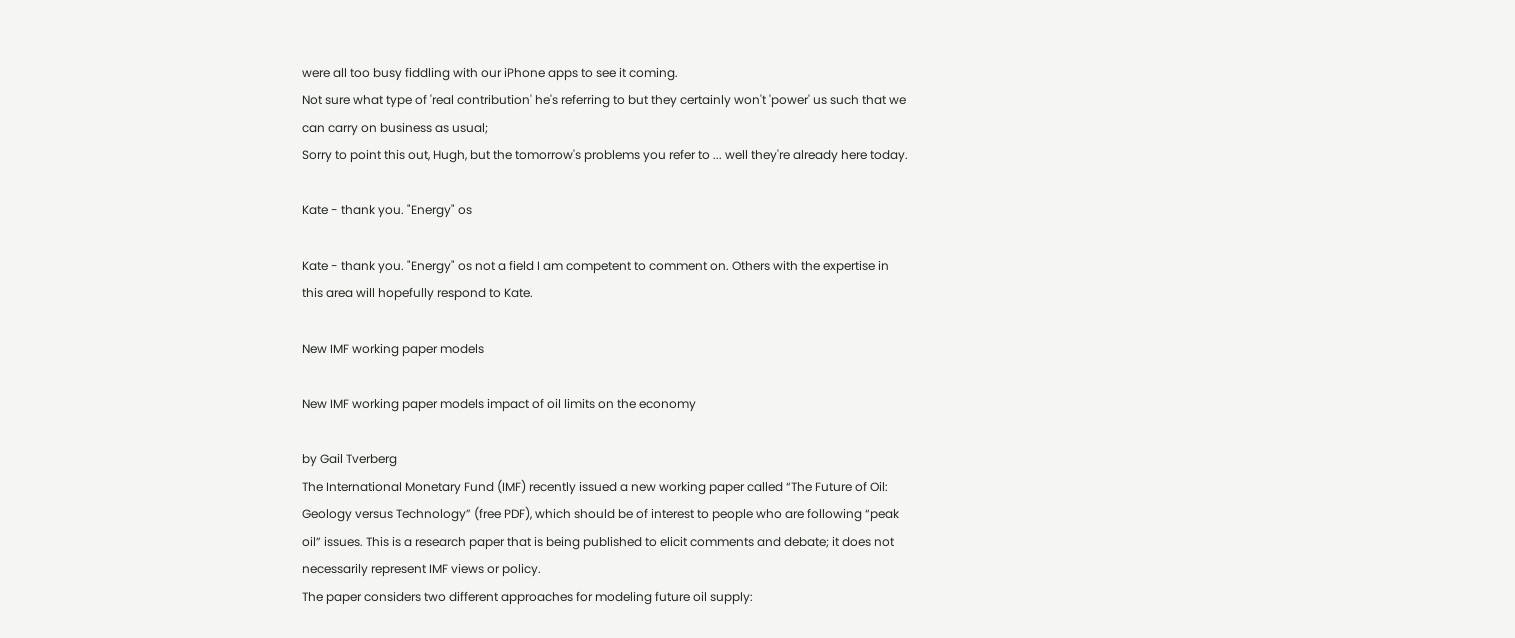were all too busy fiddling with our iPhone apps to see it coming.
Not sure what type of 'real contribution' he's referring to but they certainly won't 'power' us such that we can carry on business as usual;
Sorry to point this out, Hugh, but the tomorrow's problems you refer to ... well they're already here today.

Kate - thank you. "Energy" os

Kate - thank you. "Energy" os not a field I am competent to comment on. Others with the expertise in this area will hopefully respond to Kate.

New IMF working paper models

New IMF working paper models impact of oil limits on the economy

by Gail Tverberg
The International Monetary Fund (IMF) recently issued a new working paper called “The Future of Oil: Geology versus Technology” (free PDF), which should be of interest to people who are following “peak oil” issues. This is a research paper that is being published to elicit comments and debate; it does not necessarily represent IMF views or policy.
The paper considers two different approaches for modeling future oil supply: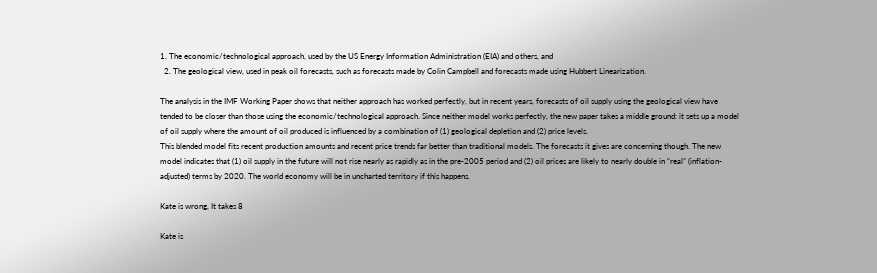1. The economic/technological approach, used by the US Energy Information Administration (EIA) and others, and
  2. The geological view, used in peak oil forecasts, such as forecasts made by Colin Campbell and forecasts made using Hubbert Linearization.

The analysis in the IMF Working Paper shows that neither approach has worked perfectly, but in recent years, forecasts of oil supply using the geological view have tended to be closer than those using the economic/technological approach. Since neither model works perfectly, the new paper takes a middle ground: it sets up a model of oil supply where the amount of oil produced is influenced by a combination of (1) geological depletion and (2) price levels.
This blended model fits recent production amounts and recent price trends far better than traditional models. The forecasts it gives are concerning though. The new model indicates that (1) oil supply in the future will not rise nearly as rapidly as in the pre-2005 period and (2) oil prices are likely to nearly double in “real” (inflation-adjusted) terms by 2020. The world economy will be in uncharted territory if this happens.

Kate is wrong, It takes 8

Kate is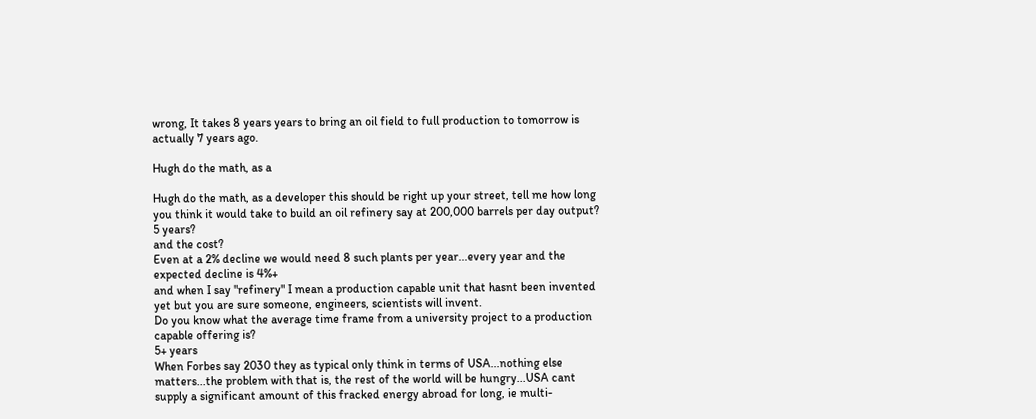wrong, It takes 8 years years to bring an oil field to full production to tomorrow is actually 7 years ago.

Hugh do the math, as a

Hugh do the math, as a developer this should be right up your street, tell me how long you think it would take to build an oil refinery say at 200,000 barrels per day output?
5 years?
and the cost?
Even at a 2% decline we would need 8 such plants per year...every year and the expected decline is 4%+
and when I say "refinery" I mean a production capable unit that hasnt been invented yet but you are sure someone, engineers, scientists will invent.
Do you know what the average time frame from a university project to a production capable offering is?
5+ years
When Forbes say 2030 they as typical only think in terms of USA...nothing else matters...the problem with that is, the rest of the world will be hungry...USA cant supply a significant amount of this fracked energy abroad for long, ie multi-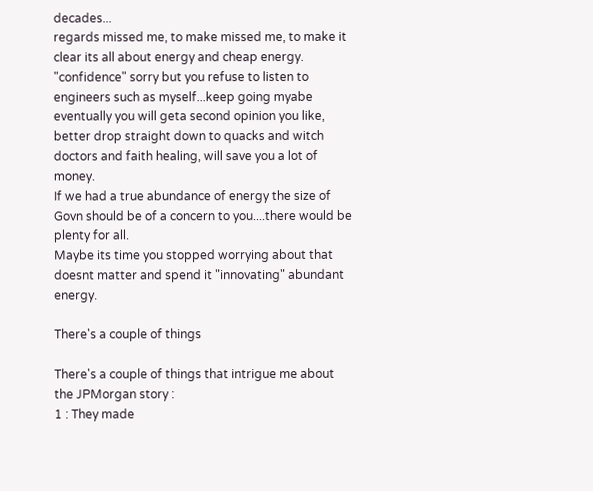decades...
regards missed me, to make missed me, to make it clear its all about energy and cheap energy.
"confidence" sorry but you refuse to listen to engineers such as myself...keep going myabe eventually you will geta second opinion you like, better drop straight down to quacks and witch doctors and faith healing, will save you a lot of money.
If we had a true abundance of energy the size of Govn should be of a concern to you....there would be plenty for all.
Maybe its time you stopped worrying about that doesnt matter and spend it "innovating" abundant energy.

There's a couple of things

There's a couple of things that intrigue me about the JPMorgan story :
1 : They made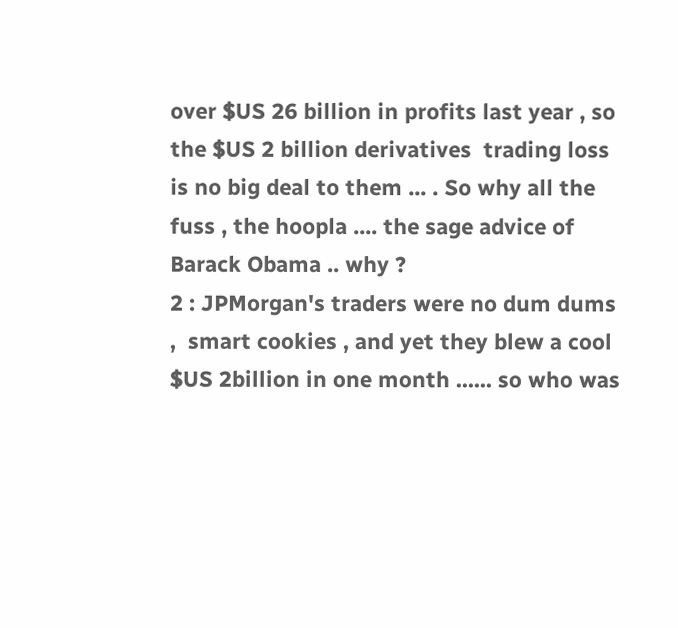over $US 26 billion in profits last year , so the $US 2 billion derivatives  trading loss is no big deal to them ... . So why all the fuss , the hoopla .... the sage advice of Barack Obama .. why ?
2 : JPMorgan's traders were no dum dums ,  smart cookies , and yet they blew a cool $US 2billion in one month ...... so who was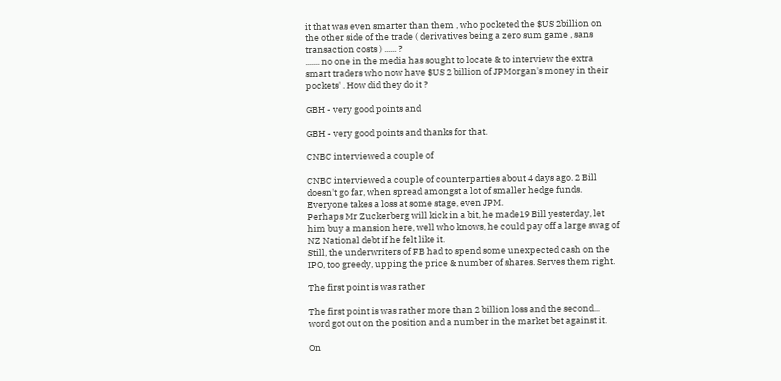it that was even smarter than them , who pocketed the $US 2billion on the other side of the trade ( derivatives being a zero sum game , sans transaction costs ) ...... ?
....... no one in the media has sought to locate & to interview the extra smart traders who now have $US 2 billion of JPMorgan's money in their pockets' . How did they do it ?

GBH - very good points and

GBH - very good points and thanks for that.

CNBC interviewed a couple of

CNBC interviewed a couple of counterparties about 4 days ago. 2 Bill doesn't go far, when spread amongst a lot of smaller hedge funds. Everyone takes a loss at some stage, even JPM.
Perhaps Mr Zuckerberg will kick in a bit, he made19 Bill yesterday, let him buy a mansion here, well who knows, he could pay off a large swag of NZ National debt if he felt like it.
Still, the underwriters of FB had to spend some unexpected cash on the IPO, too greedy, upping the price & number of shares. Serves them right.

The first point is was rather

The first point is was rather more than 2 billion loss and the second... word got out on the position and a number in the market bet against it.

On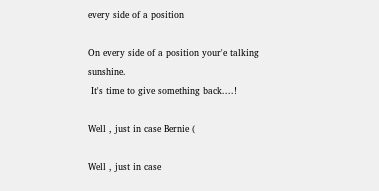every side of a position

On every side of a position your'e talking  sunshine.
 It's time to give something back....!

Well , just in case Bernie (

Well , just in case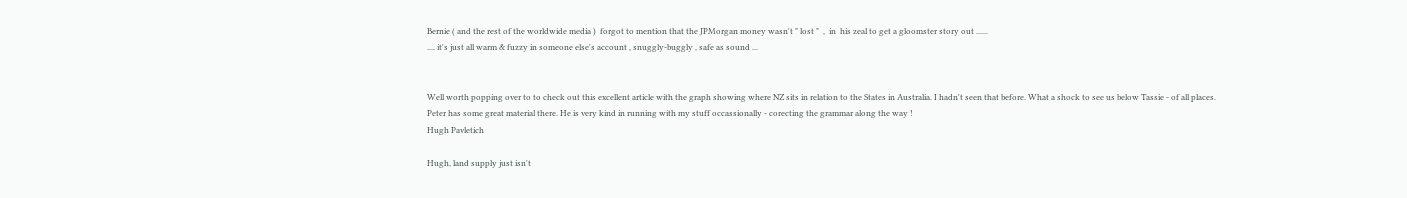Bernie ( and the rest of the worldwide media )  forgot to mention that the JPMorgan money wasn't " lost "  ,  in  his zeal to get a gloomster story out ......
.... it's just all warm & fuzzy in someone else's account , snuggly-buggly , safe as sound ...


Well worth popping over to to check out this excellent article with the graph showing where NZ sits in relation to the States in Australia. I hadn't seen that before. What a shock to see us below Tassie - of all places.
Peter has some great material there. He is very kind in running with my stuff occassionally - corecting the grammar along the way !
Hugh Pavletich

Hugh, land supply just isn't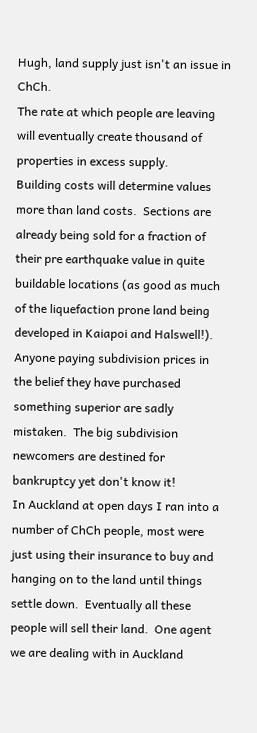Hugh, land supply just isn't an issue in ChCh.
The rate at which people are leaving will eventually create thousand of properties in excess supply.
Building costs will determine values more than land costs.  Sections are already being sold for a fraction of their pre earthquake value in quite buildable locations (as good as much of the liquefaction prone land being developed in Kaiapoi and Halswell!).  Anyone paying subdivision prices in the belief they have purchased something superior are sadly mistaken.  The big subdivision newcomers are destined for bankruptcy yet don't know it!
In Auckland at open days I ran into a number of ChCh people, most were just using their insurance to buy and hanging on to the land until things settle down.  Eventually all these people will sell their land.  One agent we are dealing with in Auckland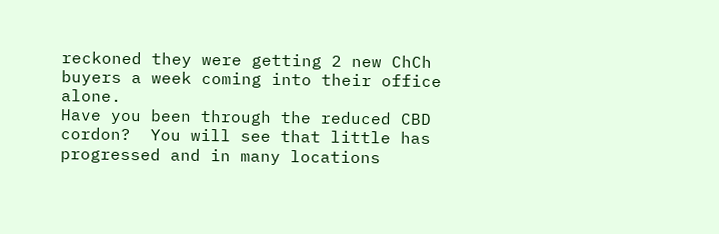reckoned they were getting 2 new ChCh buyers a week coming into their office alone.
Have you been through the reduced CBD cordon?  You will see that little has progressed and in many locations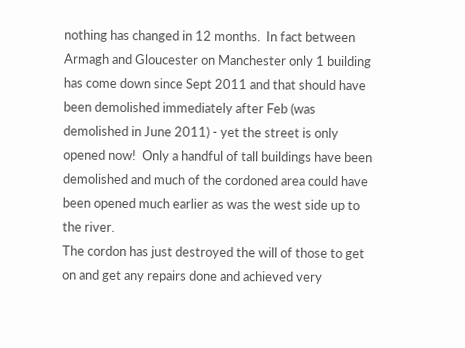nothing has changed in 12 months.  In fact between Armagh and Gloucester on Manchester only 1 building has come down since Sept 2011 and that should have been demolished immediately after Feb (was demolished in June 2011) - yet the street is only opened now!  Only a handful of tall buildings have been demolished and much of the cordoned area could have been opened much earlier as was the west side up to the river.
The cordon has just destroyed the will of those to get on and get any repairs done and achieved very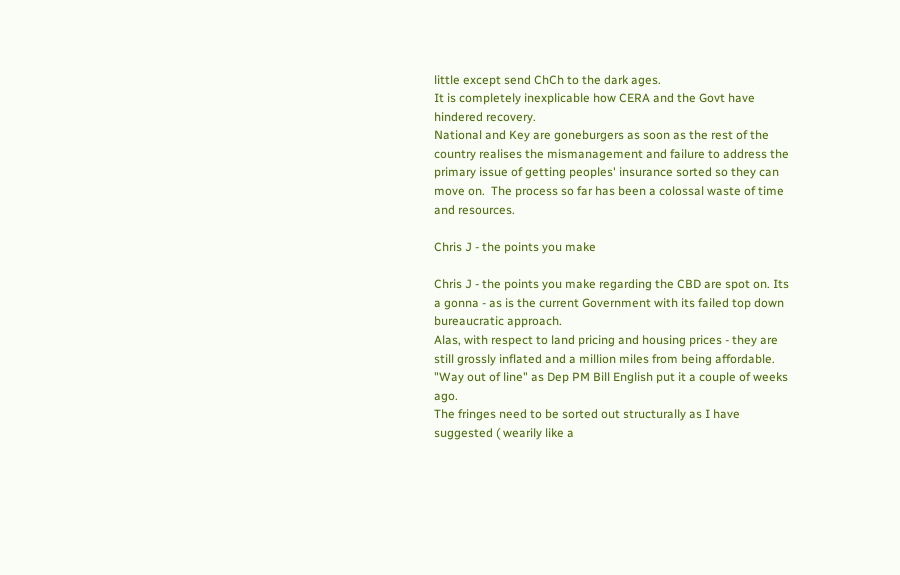little except send ChCh to the dark ages.
It is completely inexplicable how CERA and the Govt have hindered recovery.
National and Key are goneburgers as soon as the rest of the country realises the mismanagement and failure to address the primary issue of getting peoples' insurance sorted so they can move on.  The process so far has been a colossal waste of time and resources.

Chris J - the points you make

Chris J - the points you make regarding the CBD are spot on. Its a gonna - as is the current Government with its failed top down bureaucratic approach.
Alas, with respect to land pricing and housing prices - they are still grossly inflated and a million miles from being affordable. "Way out of line" as Dep PM Bill English put it a couple of weeks ago.
The fringes need to be sorted out structurally as I have suggested ( wearily like a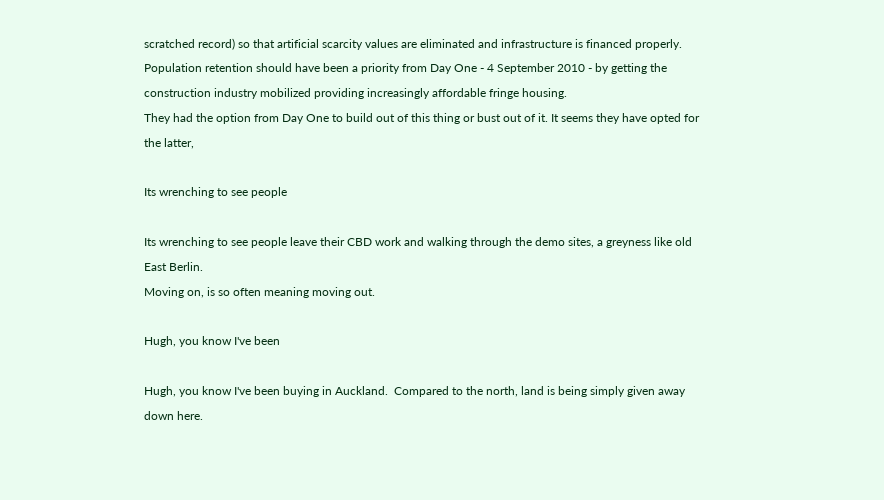scratched record) so that artificial scarcity values are eliminated and infrastructure is financed properly.
Population retention should have been a priority from Day One - 4 September 2010 - by getting the construction industry mobilized providing increasingly affordable fringe housing.
They had the option from Day One to build out of this thing or bust out of it. It seems they have opted for the latter,

Its wrenching to see people

Its wrenching to see people leave their CBD work and walking through the demo sites, a greyness like old East Berlin.
Moving on, is so often meaning moving out.

Hugh, you know I've been

Hugh, you know I've been buying in Auckland.  Compared to the north, land is being simply given away down here.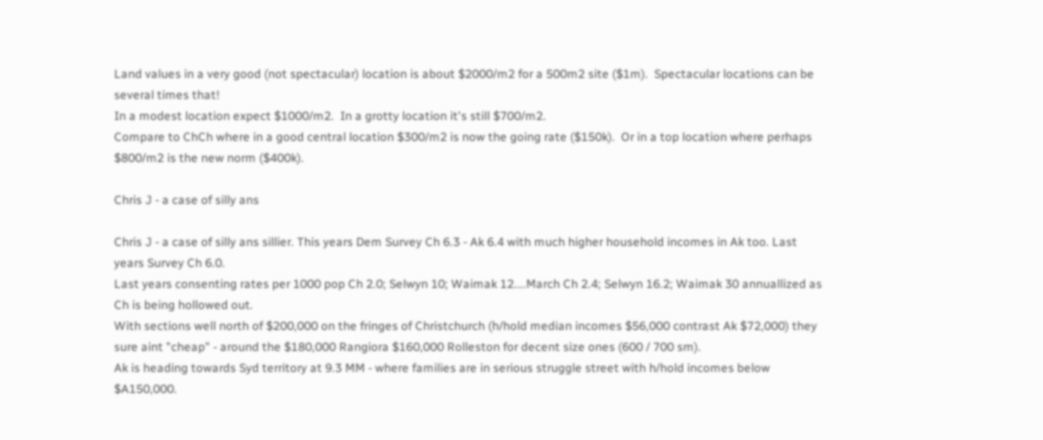Land values in a very good (not spectacular) location is about $2000/m2 for a 500m2 site ($1m).  Spectacular locations can be several times that!
In a modest location expect $1000/m2.  In a grotty location it's still $700/m2.
Compare to ChCh where in a good central location $300/m2 is now the going rate ($150k).  Or in a top location where perhaps $800/m2 is the new norm ($400k).

Chris J - a case of silly ans

Chris J - a case of silly ans sillier. This years Dem Survey Ch 6.3 - Ak 6.4 with much higher household incomes in Ak too. Last years Survey Ch 6.0.
Last years consenting rates per 1000 pop Ch 2.0; Selwyn 10; Waimak 12....March Ch 2.4; Selwyn 16.2; Waimak 30 annuallized as Ch is being hollowed out.
With sections well north of $200,000 on the fringes of Christchurch (h/hold median incomes $56,000 contrast Ak $72,000) they sure aint "cheap" - around the $180,000 Rangiora $160,000 Rolleston for decent size ones (600 / 700 sm).
Ak is heading towards Syd territory at 9.3 MM - where families are in serious struggle street with h/hold incomes below $A150,000.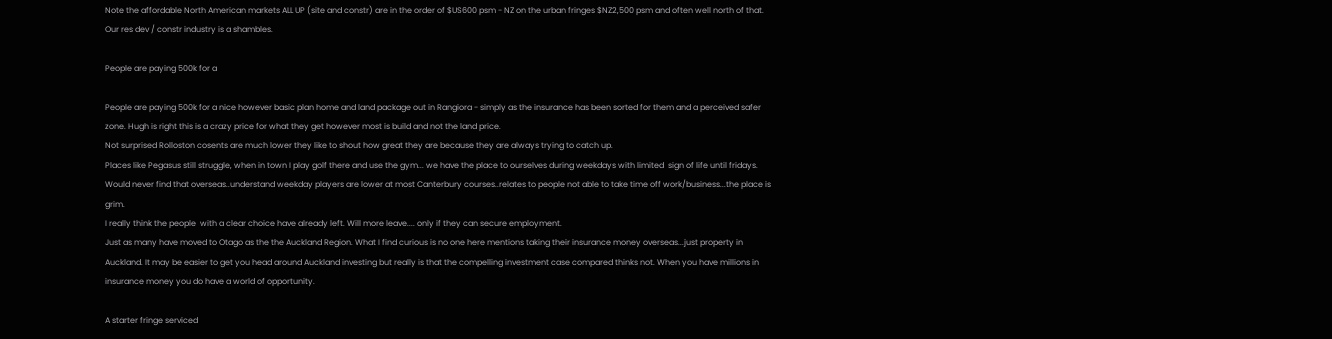Note the affordable North American markets ALL UP (site and constr) are in the order of $US600 psm - NZ on the urban fringes $NZ2,500 psm and often well north of that.
Our res dev / constr industry is a shambles.

People are paying 500k for a

People are paying 500k for a nice however basic plan home and land package out in Rangiora - simply as the insurance has been sorted for them and a perceived safer zone. Hugh is right this is a crazy price for what they get however most is build and not the land price.
Not surprised Rolloston cosents are much lower they like to shout how great they are because they are always trying to catch up.
Places like Pegasus still struggle, when in town I play golf there and use the gym... we have the place to ourselves during weekdays with limited  sign of life until fridays. Would never find that overseas..understand weekday players are lower at most Canterbury courses..relates to people not able to take time off work/business...the place is grim.
I really think the people  with a clear choice have already left. Will more leave.... only if they can secure employment.
Just as many have moved to Otago as the the Auckland Region. What I find curious is no one here mentions taking their insurance money overseas...just property in Auckland. It may be easier to get you head around Auckland investing but really is that the compelling investment case compared thinks not. When you have millions in insurance money you do have a world of opportunity.

A starter fringe serviced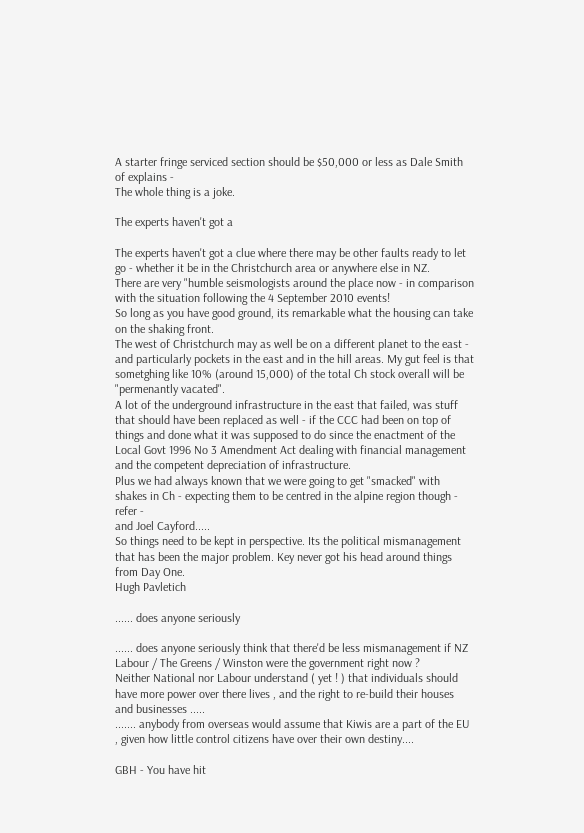A starter fringe serviced section should be $50,000 or less as Dale Smith of explains -
The whole thing is a joke.

The experts haven't got a

The experts haven't got a clue where there may be other faults ready to let go - whether it be in the Christchurch area or anywhere else in NZ.
There are very "humble seismologists around the place now - in comparison with the situation following the 4 September 2010 events!
So long as you have good ground, its remarkable what the housing can take on the shaking front.
The west of Christchurch may as well be on a different planet to the east - and particularly pockets in the east and in the hill areas. My gut feel is that sometghing like 10% (around 15,000) of the total Ch stock overall will be "permenantly vacated".
A lot of the underground infrastructure in the east that failed, was stuff that should have been replaced as well - if the CCC had been on top of things and done what it was supposed to do since the enactment of the Local Govt 1996 No 3 Amendment Act dealing with financial management and the competent depreciation of infrastructure.
Plus we had always known that we were going to get "smacked" with shakes in Ch - expecting them to be centred in the alpine region though - refer -
and Joel Cayford.....
So things need to be kept in perspective. Its the political mismanagement that has been the major problem. Key never got his head around things from Day One.
Hugh Pavletich

...... does anyone seriously

...... does anyone seriously think that there'd be less mismanagement if NZ Labour / The Greens / Winston were the government right now ?
Neither National nor Labour understand ( yet ! ) that individuals should have more power over there lives , and the right to re-build their houses and businesses .....
....... anybody from overseas would assume that Kiwis are a part of the EU , given how little control citizens have over their own destiny....

GBH - You have hit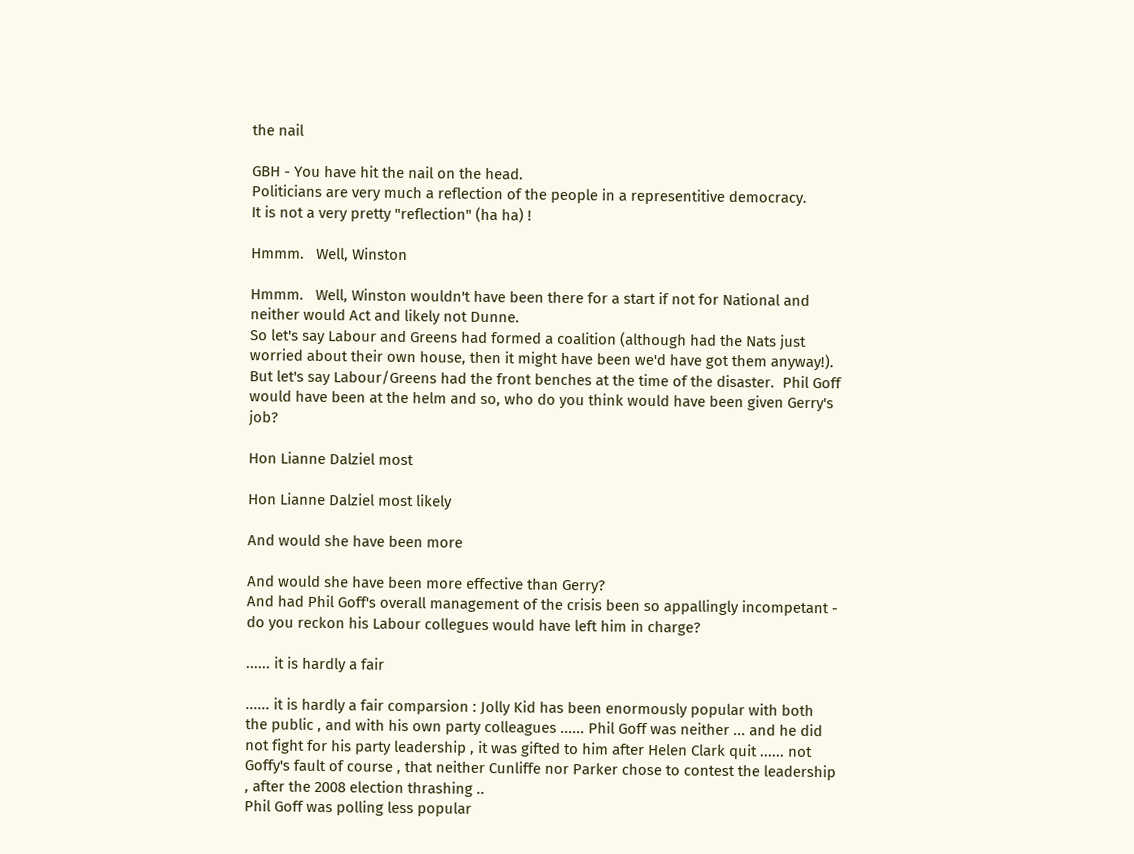the nail

GBH - You have hit the nail on the head.
Politicians are very much a reflection of the people in a representitive democracy.
It is not a very pretty "reflection" (ha ha) !

Hmmm.   Well, Winston

Hmmm.   Well, Winston wouldn't have been there for a start if not for National and neither would Act and likely not Dunne.
So let's say Labour and Greens had formed a coalition (although had the Nats just worried about their own house, then it might have been we'd have got them anyway!).
But let's say Labour/Greens had the front benches at the time of the disaster.  Phil Goff would have been at the helm and so, who do you think would have been given Gerry's job?

Hon Lianne Dalziel most

Hon Lianne Dalziel most likely

And would she have been more

And would she have been more effective than Gerry?
And had Phil Goff's overall management of the crisis been so appallingly incompetant - do you reckon his Labour collegues would have left him in charge?

...... it is hardly a fair

...... it is hardly a fair comparsion : Jolly Kid has been enormously popular with both the public , and with his own party colleagues ...... Phil Goff was neither ... and he did not fight for his party leadership , it was gifted to him after Helen Clark quit ...... not Goffy's fault of course , that neither Cunliffe nor Parker chose to contest the leadership , after the 2008 election thrashing ..
Phil Goff was polling less popular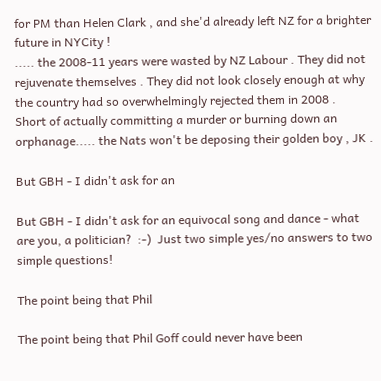for PM than Helen Clark , and she'd already left NZ for a brighter future in NYCity !
..... the 2008-11 years were wasted by NZ Labour . They did not rejuvenate themselves . They did not look closely enough at why the country had so overwhelmingly rejected them in 2008 .
Short of actually committing a murder or burning down an orphanage..... the Nats won't be deposing their golden boy , JK .

But GBH - I didn't ask for an

But GBH - I didn't ask for an equivocal song and dance - what are you, a politician?  :-)  Just two simple yes/no answers to two simple questions!

The point being that Phil

The point being that Phil Goff could never have been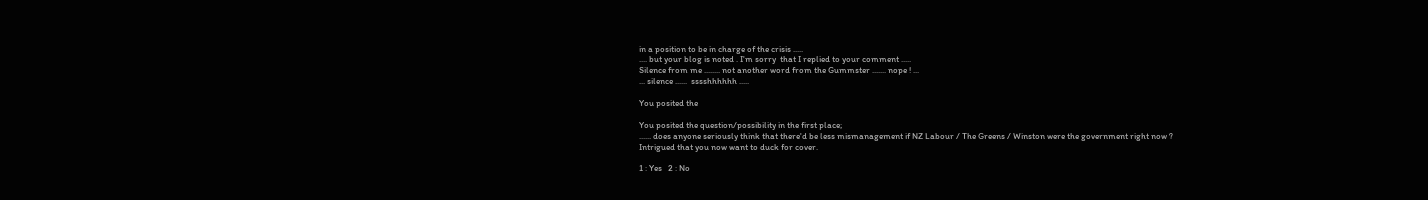in a position to be in charge of the crisis .....
.... but your blog is noted . I'm sorry  that I replied to your comment .....
Silence from me ........ not another word from the Gummster ....... nope ! ...
... silence ......  sssshhhhhh .....

You posited the

You posited the question/possibility in the first place;
...... does anyone seriously think that there'd be less mismanagement if NZ Labour / The Greens / Winston were the government right now ?
Intrigued that you now want to duck for cover.

1 : Yes   2 : No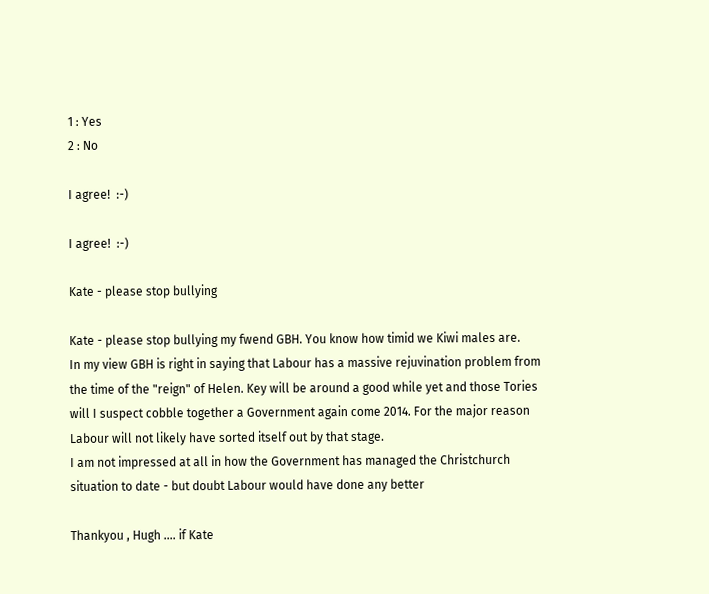1 : Yes
2 : No

I agree!  :-)

I agree!  :-)

Kate - please stop bullying

Kate - please stop bullying my fwend GBH. You know how timid we Kiwi males are.
In my view GBH is right in saying that Labour has a massive rejuvination problem from the time of the "reign" of Helen. Key will be around a good while yet and those Tories will I suspect cobble together a Government again come 2014. For the major reason Labour will not likely have sorted itself out by that stage.
I am not impressed at all in how the Government has managed the Christchurch situation to date - but doubt Labour would have done any better

Thankyou , Hugh .... if Kate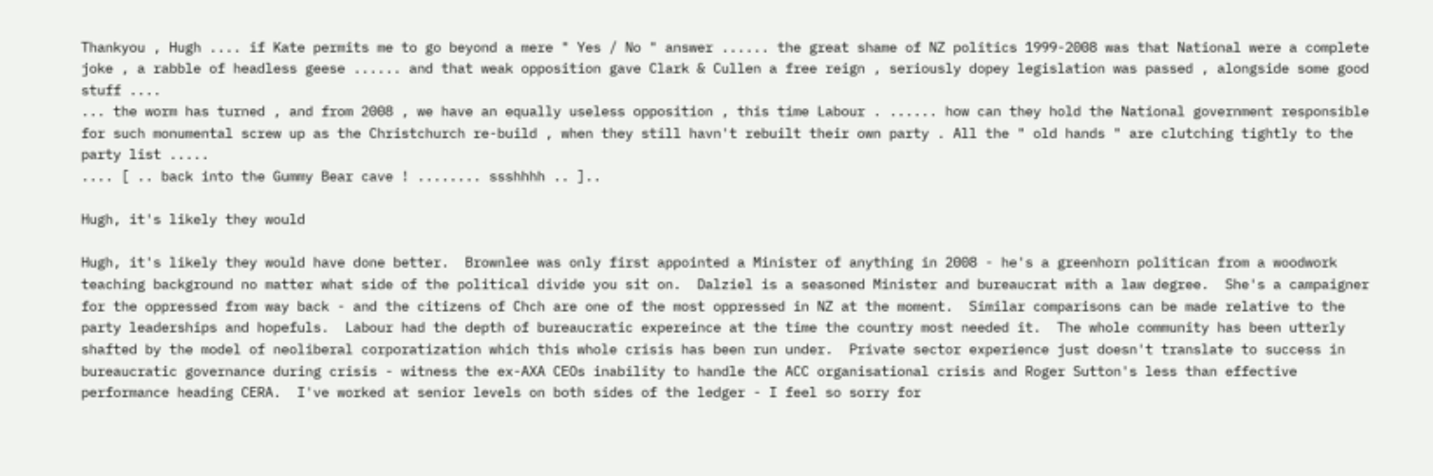Thankyou , Hugh .... if Kate permits me to go beyond a mere " Yes / No " answer ...... the great shame of NZ politics 1999-2008 was that National were a complete joke , a rabble of headless geese ...... and that weak opposition gave Clark & Cullen a free reign , seriously dopey legislation was passed , alongside some good stuff ....
... the worm has turned , and from 2008 , we have an equally useless opposition , this time Labour . ...... how can they hold the National government responsible for such monumental screw up as the Christchurch re-build , when they still havn't rebuilt their own party . All the " old hands " are clutching tightly to the party list .....
.... [ .. back into the Gummy Bear cave ! ........ ssshhhh .. ]..

Hugh, it's likely they would

Hugh, it's likely they would have done better.  Brownlee was only first appointed a Minister of anything in 2008 - he's a greenhorn politican from a woodwork teaching background no matter what side of the political divide you sit on.  Dalziel is a seasoned Minister and bureaucrat with a law degree.  She's a campaigner for the oppressed from way back - and the citizens of Chch are one of the most oppressed in NZ at the moment.  Similar comparisons can be made relative to the party leaderships and hopefuls.  Labour had the depth of bureaucratic expereince at the time the country most needed it.  The whole community has been utterly shafted by the model of neoliberal corporatization which this whole crisis has been run under.  Private sector experience just doesn't translate to success in bureaucratic governance during crisis - witness the ex-AXA CEOs inability to handle the ACC organisational crisis and Roger Sutton's less than effective performance heading CERA.  I've worked at senior levels on both sides of the ledger - I feel so sorry for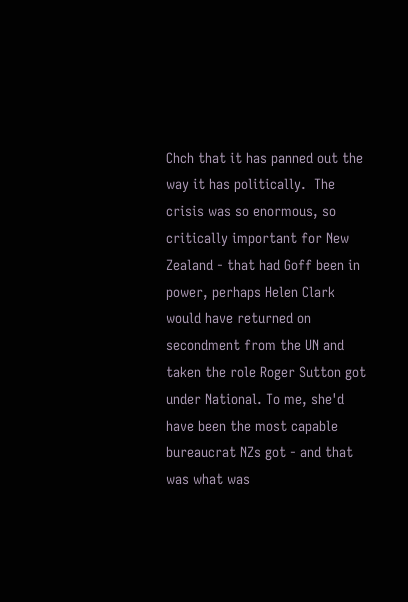Chch that it has panned out the way it has politically.  The crisis was so enormous, so critically important for New Zealand - that had Goff been in power, perhaps Helen Clark would have returned on secondment from the UN and taken the role Roger Sutton got under National. To me, she'd have been the most capable bureaucrat NZs got - and that was what was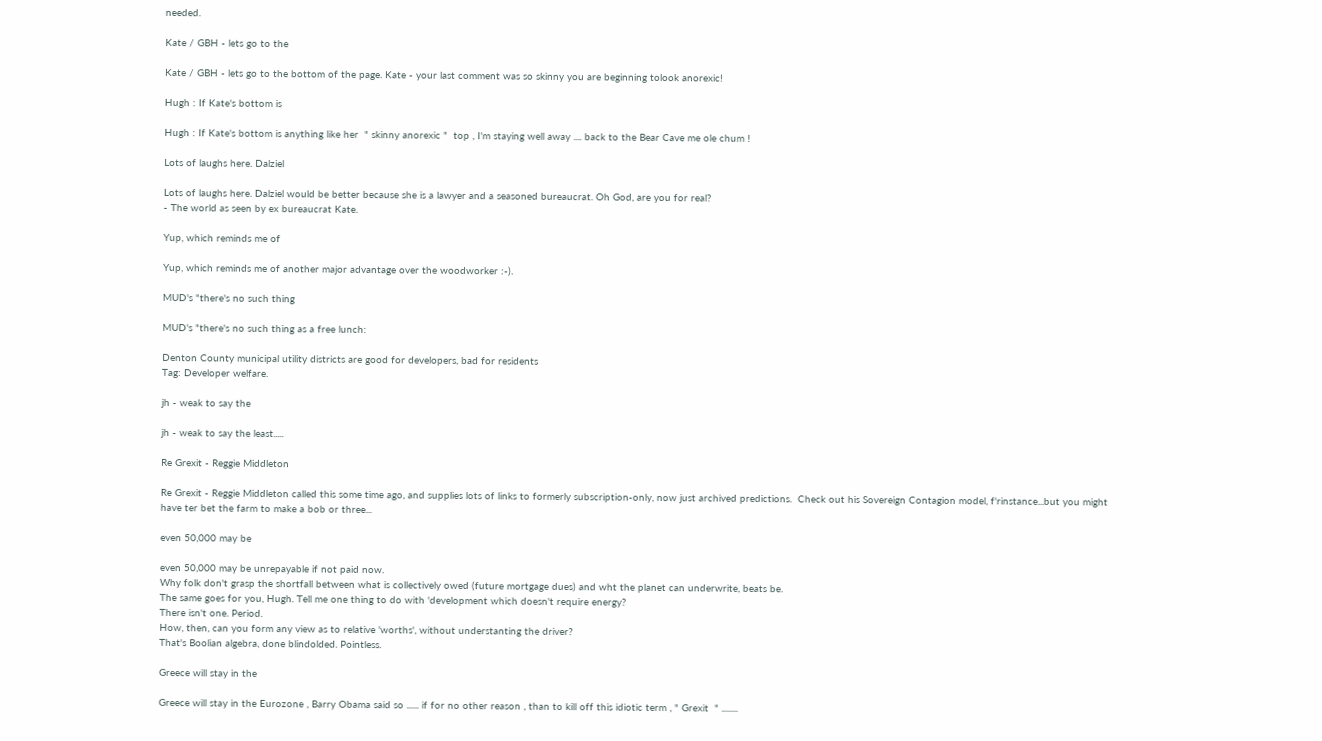needed.

Kate / GBH - lets go to the

Kate / GBH - lets go to the bottom of the page. Kate - your last comment was so skinny you are beginning tolook anorexic!

Hugh : If Kate's bottom is

Hugh : If Kate's bottom is anything like her  " skinny anorexic "  top , I'm staying well away .... back to the Bear Cave me ole chum !

Lots of laughs here. Dalziel

Lots of laughs here. Dalziel would be better because she is a lawyer and a seasoned bureaucrat. Oh God, are you for real?
- The world as seen by ex bureaucrat Kate.

Yup, which reminds me of

Yup, which reminds me of another major advantage over the woodworker :-).

MUD's "there's no such thing

MUD's "there's no such thing as a free lunch:

Denton County municipal utility districts are good for developers, bad for residents
Tag: Developer welfare.

jh - weak to say the

jh - weak to say the least.....

Re Grexit - Reggie Middleton

Re Grexit - Reggie Middleton called this some time ago, and supplies lots of links to formerly subscription-only, now just archived predictions.  Check out his Sovereign Contagion model, f'rinstance...but you might have ter bet the farm to make a bob or three...

even 50,000 may be

even 50,000 may be unrepayable if not paid now.
Why folk don't grasp the shortfall between what is collectively owed (future mortgage dues) and wht the planet can underwrite, beats be.
The same goes for you, Hugh. Tell me one thing to do with 'development which doesn't require energy?
There isn't one. Period.
How, then, can you form any view as to relative 'worths', without understanting the driver?
That's Boolian algebra, done blindolded. Pointless.

Greece will stay in the

Greece will stay in the Eurozone , Barry Obama said so ...... if for no other reason , than to kill off this idiotic term , " Grexit  " ........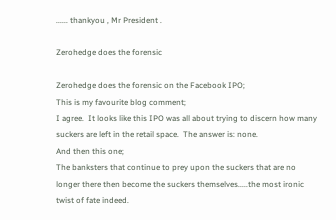...... thankyou , Mr President .

Zerohedge does the forensic

Zerohedge does the forensic on the Facebook IPO;
This is my favourite blog comment;
I agree.  It looks like this IPO was all about trying to discern how many suckers are left in the retail space.  The answer is: none.
And then this one;
The banksters that continue to prey upon the suckers that are no longer there then become the suckers themselves.....the most ironic twist of fate indeed.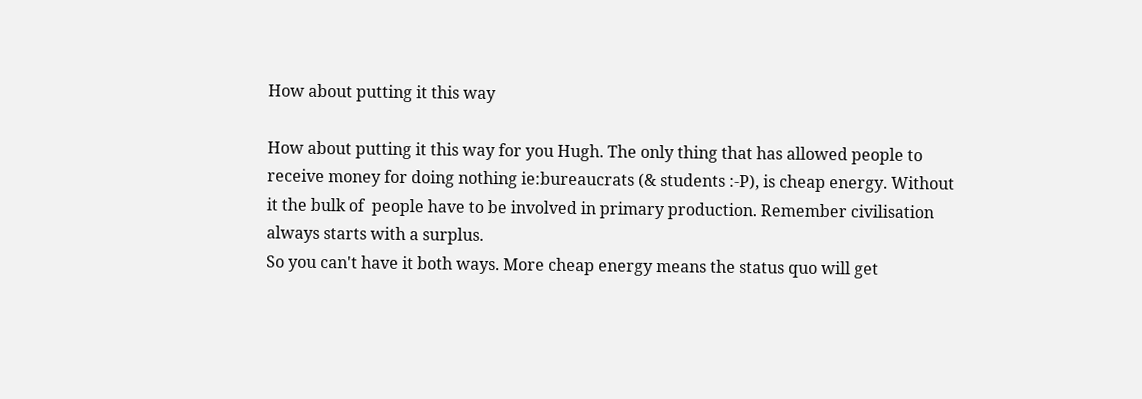How about putting it this way

How about putting it this way for you Hugh. The only thing that has allowed people to receive money for doing nothing ie:bureaucrats (& students :-P), is cheap energy. Without it the bulk of  people have to be involved in primary production. Remember civilisation always starts with a surplus.
So you can't have it both ways. More cheap energy means the status quo will get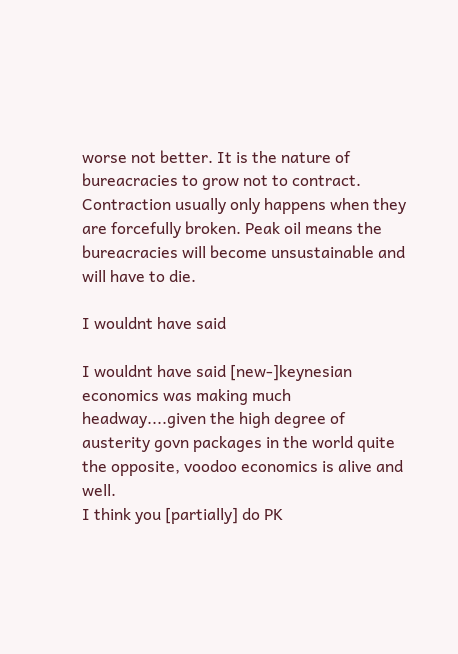worse not better. It is the nature of bureacracies to grow not to contract. Contraction usually only happens when they are forcefully broken. Peak oil means the bureacracies will become unsustainable and will have to die.

I wouldnt have said

I wouldnt have said [new-]keynesian economics was making much headway....given the high degree of austerity govn packages in the world quite the opposite, voodoo economics is alive and well.
I think you [partially] do PK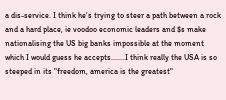a dis-service. I think he's trying to steer a path between a rock and a hard place, ie voodoo economic leaders and $s make nationalising the US big banks impossible at the moment which I would guess he accepts.......I think really the USA is so steeped in its "freedom, america is the greatest"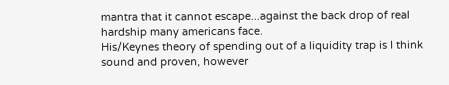mantra that it cannot escape...against the back drop of real hardship many americans face.
His/Keynes theory of spending out of a liquidity trap is I think sound and proven, however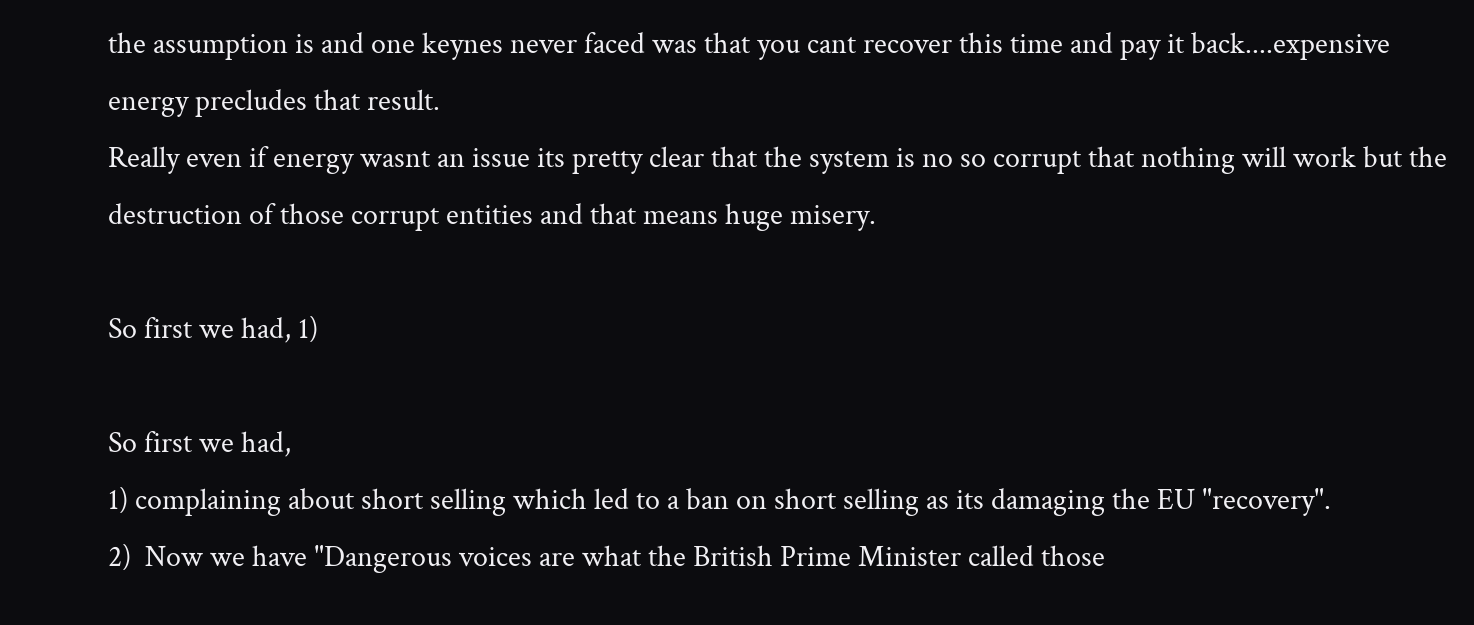the assumption is and one keynes never faced was that you cant recover this time and pay it back....expensive energy precludes that result.
Really even if energy wasnt an issue its pretty clear that the system is no so corrupt that nothing will work but the destruction of those corrupt entities and that means huge misery.

So first we had, 1)

So first we had,
1) complaining about short selling which led to a ban on short selling as its damaging the EU "recovery".
2)  Now we have "Dangerous voices are what the British Prime Minister called those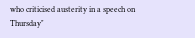who criticised austerity in a speech on Thursday"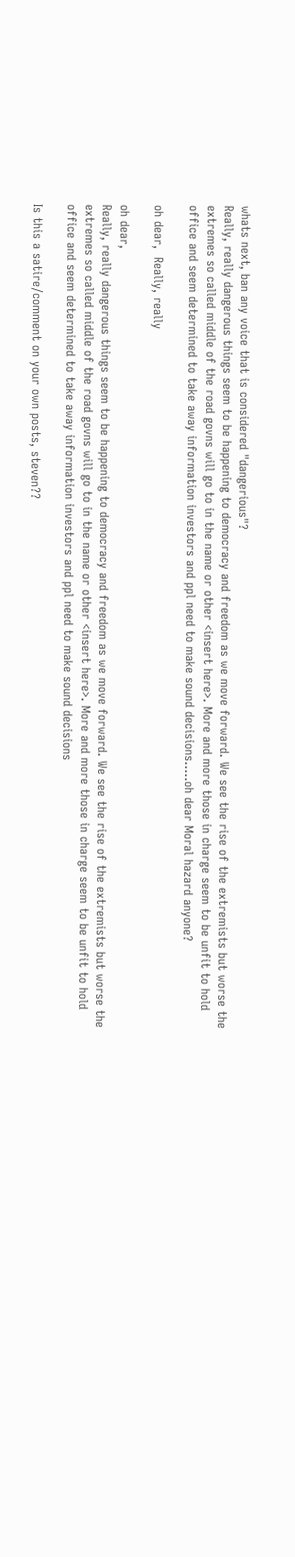whats next, ban any voice that is considered "dangerious"?
Really, really dangerous things seem to be happening to democracy and freedom as we move forward. We see the rise of the extremists but worse the extremes so called middle of the road govns will go to in the name or other <insert here>. More and more those in charge seem to be unfit to hold office and seem determined to take away information investors and ppl need to make sound decisions.....oh dear Moral hazard anyone?

oh dear,  Really, really

oh dear,
Really, really dangerous things seem to be happening to democracy and freedom as we move forward. We see the rise of the extremists but worse the extremes so called middle of the road govns will go to in the name or other <insert here>. More and more those in charge seem to be unfit to hold office and seem determined to take away information investors and ppl need to make sound decisions

Is this a satire/comment on your own posts, steven??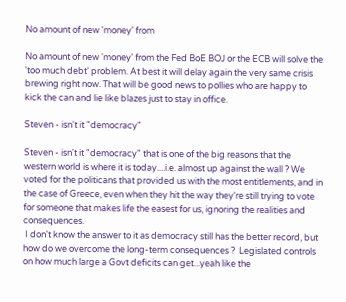No amount of new 'money' from

No amount of new 'money' from the Fed BoE BOJ or the ECB will solve the 'too much debt' problem. At best it will delay again the very same crisis brewing right now. That will be good news to pollies who are happy to kick the can and lie like blazes just to stay in office.

Steven - isn't it "democracy"

Steven - isn't it "democracy" that is one of the big reasons that the western world is where it is today....i.e. almost up against the wall ? We voted for the politicans that provided us with the most entitlements, and in the case of Greece, even when they hit the way they're still trying to vote for someone that makes life the easest for us, ignoring the realities and consequences.
 I don't know the answer to it as democracy still has the better record, but how do we overcome the long-term consequences ?  Legislated controls on how much large a Govt deficits can get...yeah like the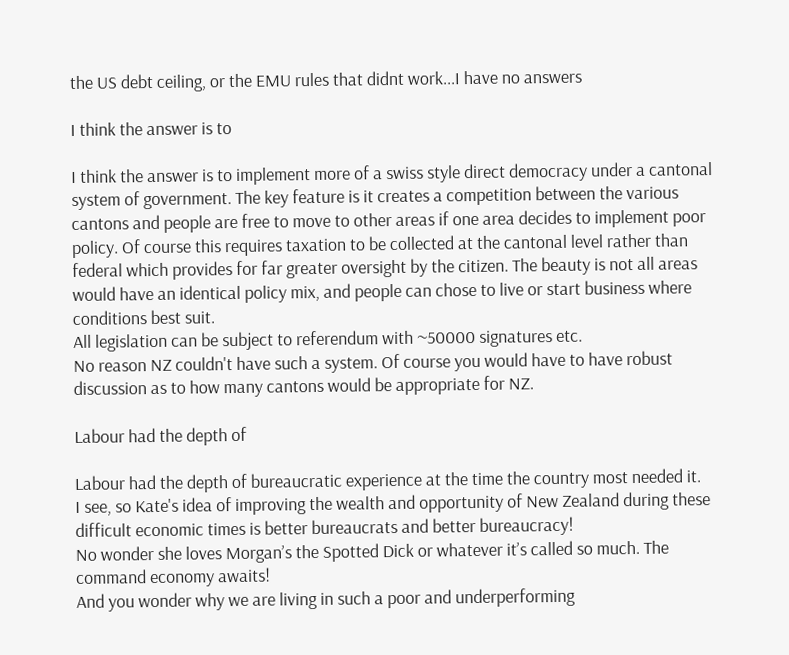the US debt ceiling, or the EMU rules that didnt work...I have no answers

I think the answer is to

I think the answer is to implement more of a swiss style direct democracy under a cantonal system of government. The key feature is it creates a competition between the various cantons and people are free to move to other areas if one area decides to implement poor policy. Of course this requires taxation to be collected at the cantonal level rather than federal which provides for far greater oversight by the citizen. The beauty is not all areas would have an identical policy mix, and people can chose to live or start business where conditions best suit.
All legislation can be subject to referendum with ~50000 signatures etc.
No reason NZ couldn't have such a system. Of course you would have to have robust discussion as to how many cantons would be appropriate for NZ.

Labour had the depth of

Labour had the depth of bureaucratic experience at the time the country most needed it.
I see, so Kate's idea of improving the wealth and opportunity of New Zealand during these difficult economic times is better bureaucrats and better bureaucracy!
No wonder she loves Morgan’s the Spotted Dick or whatever it’s called so much. The command economy awaits!
And you wonder why we are living in such a poor and underperforming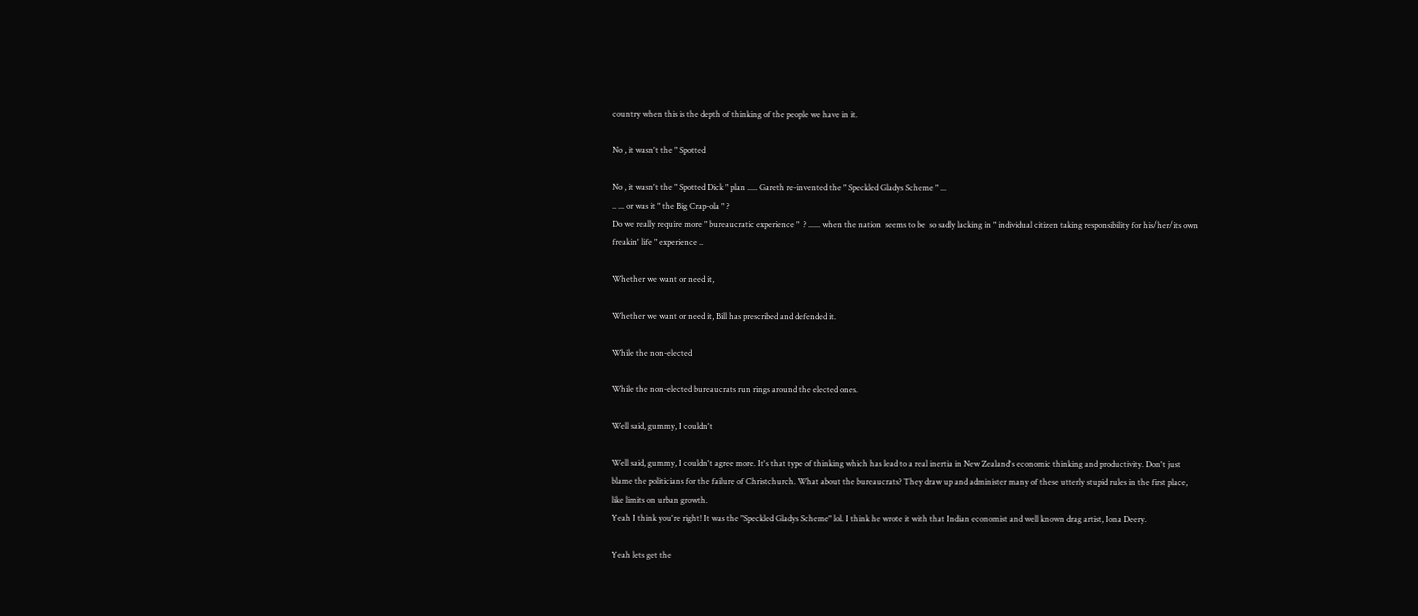country when this is the depth of thinking of the people we have in it.

No , it wasn't the " Spotted

No , it wasn't the " Spotted Dick " plan ..... Gareth re-invented the " Speckled Gladys Scheme " ...
.. ... or was it " the Big Crap-ola " ?
Do we really require more " bureaucratic experience "  ? ...... when the nation  seems to be  so sadly lacking in " individual citizen taking responsibility for his/her/its own freakin' life " experience ..

Whether we want or need it,

Whether we want or need it, Bill has prescribed and defended it.

While the non-elected

While the non-elected bureaucrats run rings around the elected ones.

Well said, gummy, I couldn't

Well said, gummy, I couldn't agree more. It's that type of thinking which has lead to a real inertia in New Zealand's economic thinking and productivity. Don't just blame the politicians for the failure of Christchurch. What about the bureaucrats? They draw up and administer many of these utterly stupid rules in the first place, like limits on urban growth.
Yeah I think you're right! It was the "Speckled Gladys Scheme" lol. I think he wrote it with that Indian economist and well known drag artist, Iona Deery.

Yeah lets get the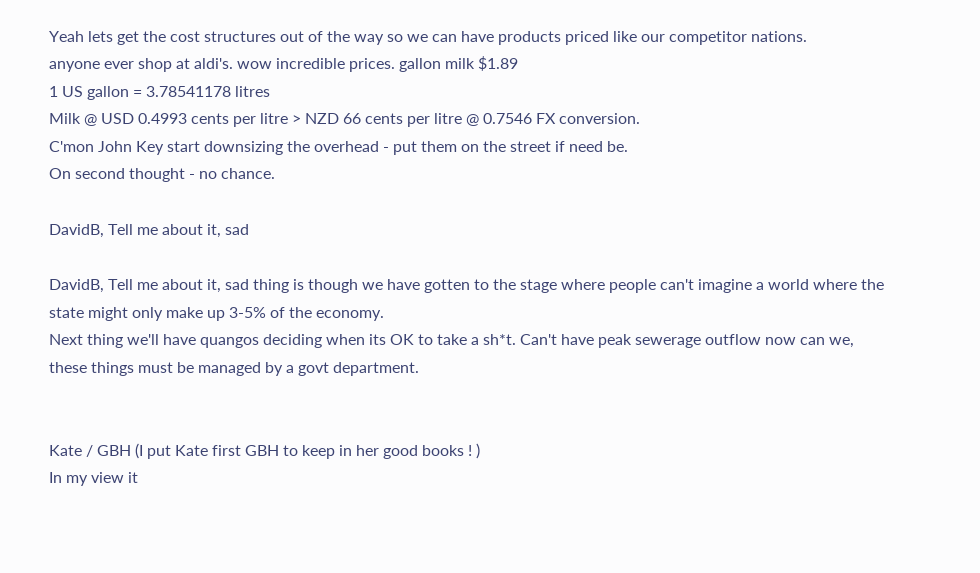Yeah lets get the cost structures out of the way so we can have products priced like our competitor nations.
anyone ever shop at aldi's. wow incredible prices. gallon milk $1.89
1 US gallon = 3.78541178 litres
Milk @ USD 0.4993 cents per litre > NZD 66 cents per litre @ 0.7546 FX conversion.
C'mon John Key start downsizing the overhead - put them on the street if need be.
On second thought - no chance.

DavidB, Tell me about it, sad

DavidB, Tell me about it, sad thing is though we have gotten to the stage where people can't imagine a world where the state might only make up 3-5% of the economy.
Next thing we'll have quangos deciding when its OK to take a sh*t. Can't have peak sewerage outflow now can we, these things must be managed by a govt department.


Kate / GBH (I put Kate first GBH to keep in her good books ! )
In my view it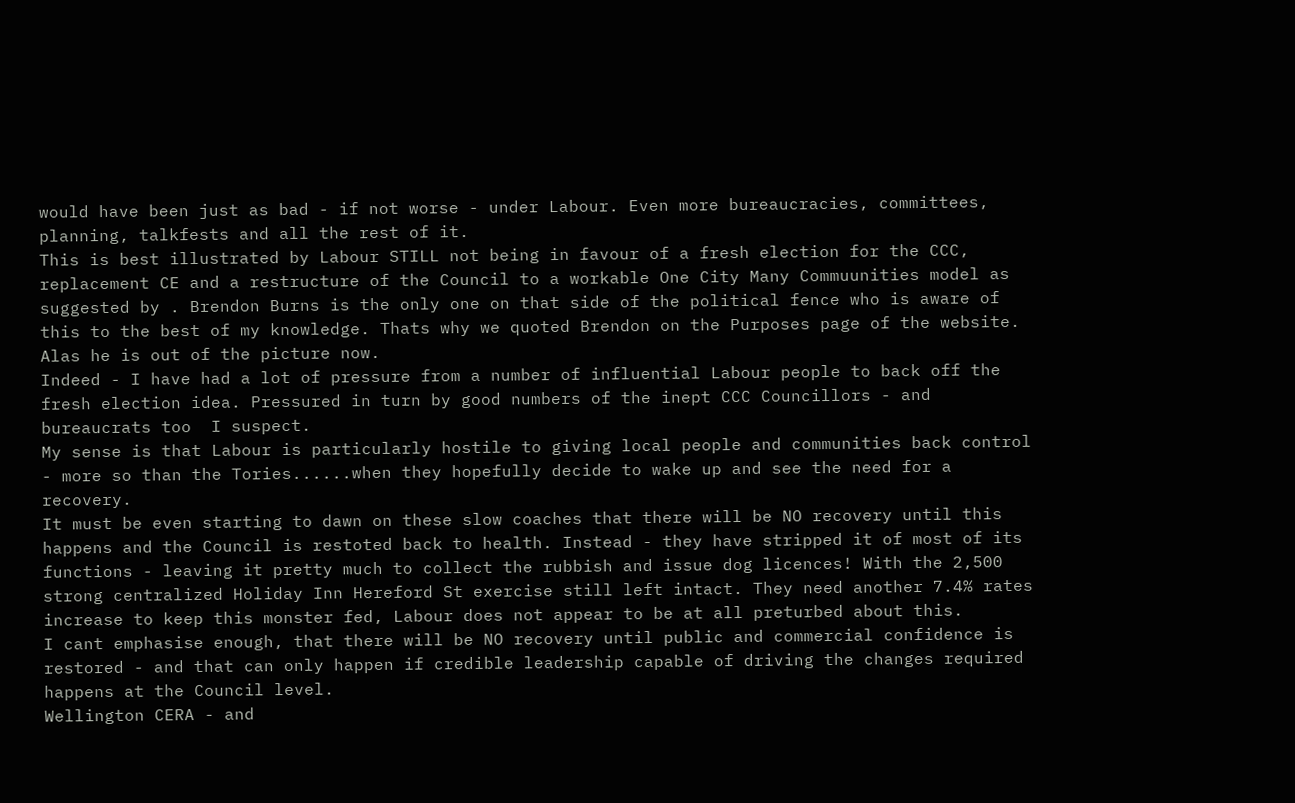would have been just as bad - if not worse - under Labour. Even more bureaucracies, committees, planning, talkfests and all the rest of it.
This is best illustrated by Labour STILL not being in favour of a fresh election for the CCC, replacement CE and a restructure of the Council to a workable One City Many Commuunities model as suggested by . Brendon Burns is the only one on that side of the political fence who is aware of this to the best of my knowledge. Thats why we quoted Brendon on the Purposes page of the website. Alas he is out of the picture now.
Indeed - I have had a lot of pressure from a number of influential Labour people to back off the fresh election idea. Pressured in turn by good numbers of the inept CCC Councillors - and bureaucrats too  I suspect.
My sense is that Labour is particularly hostile to giving local people and communities back control - more so than the Tories......when they hopefully decide to wake up and see the need for a recovery.
It must be even starting to dawn on these slow coaches that there will be NO recovery until this happens and the Council is restoted back to health. Instead - they have stripped it of most of its functions - leaving it pretty much to collect the rubbish and issue dog licences! With the 2,500 strong centralized Holiday Inn Hereford St exercise still left intact. They need another 7.4% rates increase to keep this monster fed, Labour does not appear to be at all preturbed about this.
I cant emphasise enough, that there will be NO recovery until public and commercial confidence is restored - and that can only happen if credible leadership capable of driving the changes required happens at the Council level.
Wellington CERA - and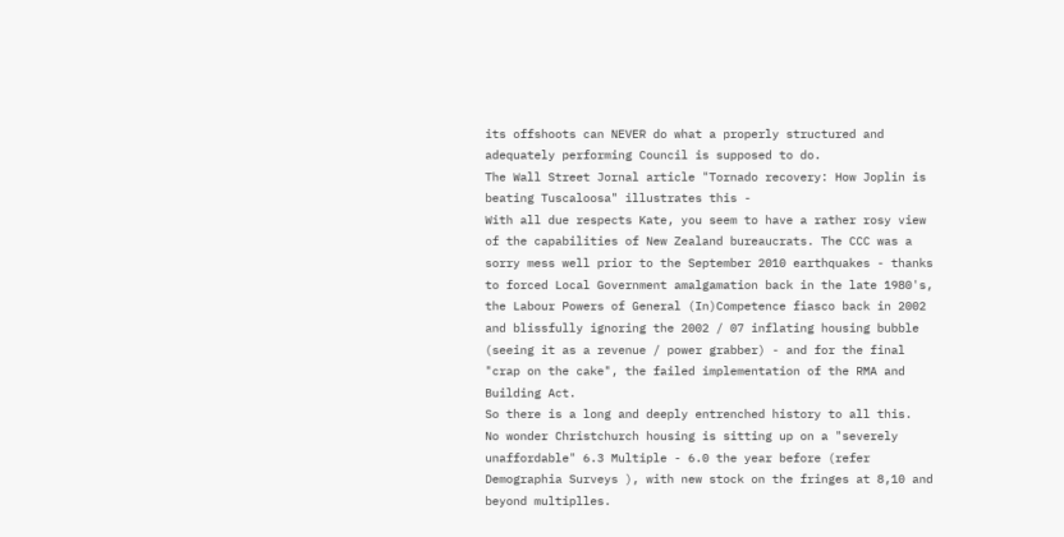its offshoots can NEVER do what a properly structured and adequately performing Council is supposed to do.
The Wall Street Jornal article "Tornado recovery: How Joplin is beating Tuscaloosa" illustrates this -
With all due respects Kate, you seem to have a rather rosy view of the capabilities of New Zealand bureaucrats. The CCC was a sorry mess well prior to the September 2010 earthquakes - thanks to forced Local Government amalgamation back in the late 1980's, the Labour Powers of General (In)Competence fiasco back in 2002 and blissfully ignoring the 2002 / 07 inflating housing bubble (seeing it as a revenue / power grabber) - and for the final "crap on the cake", the failed implementation of the RMA and Building Act.
So there is a long and deeply entrenched history to all this.
No wonder Christchurch housing is sitting up on a "severely unaffordable" 6.3 Multiple - 6.0 the year before (refer Demographia Surveys ), with new stock on the fringes at 8,10 and beyond multiplles.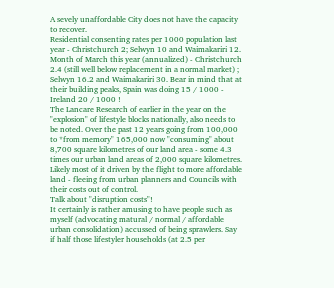A sevely unaffordable City does not have the capacity to recover.
Residential consenting rates per 1000 population last year - Christchurch 2; Selwyn 10 and Waimakariri 12. Month of March this year (annualized) - Christchurch 2.4 (still well below replacement in a normal market) ; Selwyn 16.2 and Waimakariri 30. Bear in mind that at their building peaks, Spain was doing 15 / 1000 - Ireland 20 / 1000 !
The Lancare Research of earlier in the year on the "explosion" of lifestyle blocks nationally, also needs to be noted. Over the past 12 years going from 100,000 to *from memory" 165,000 now "consuming" about 8,700 square kilometres of our land area - some 4.3 times our urban land areas of 2,000 square kilometres. Likely most of it driven by the flight to more affordable land - fleeing from urban planners and Councils with their costs out of control.
Talk about "disruption costs"!
It certainly is rather amusing to have people such as myself (advocating matural / normal / affordable urban consolidation) accussed of being sprawlers. Say if half those lifestyler households (at 2.5 per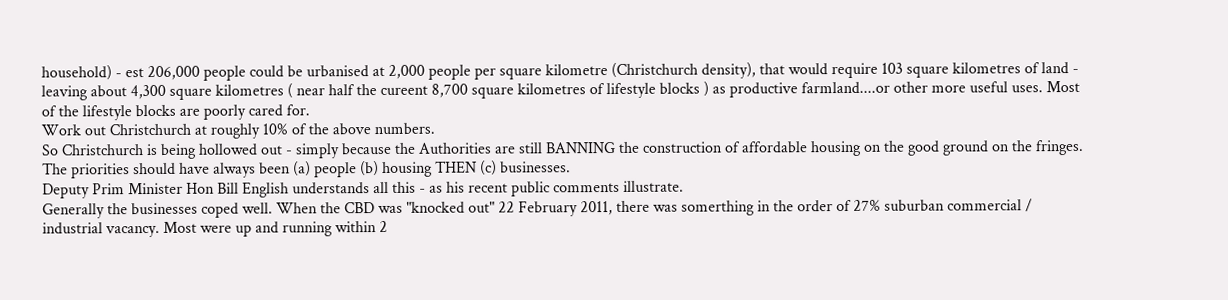household) - est 206,000 people could be urbanised at 2,000 people per square kilometre (Christchurch density), that would require 103 square kilometres of land - leaving about 4,300 square kilometres ( near half the cureent 8,700 square kilometres of lifestyle blocks ) as productive farmland....or other more useful uses. Most of the lifestyle blocks are poorly cared for.
Work out Christchurch at roughly 10% of the above numbers.
So Christchurch is being hollowed out - simply because the Authorities are still BANNING the construction of affordable housing on the good ground on the fringes. The priorities should have always been (a) people (b) housing THEN (c) businesses.
Deputy Prim Minister Hon Bill English understands all this - as his recent public comments illustrate.
Generally the businesses coped well. When the CBD was "knocked out" 22 February 2011, there was somerthing in the order of 27% suburban commercial / industrial vacancy. Most were up and running within 2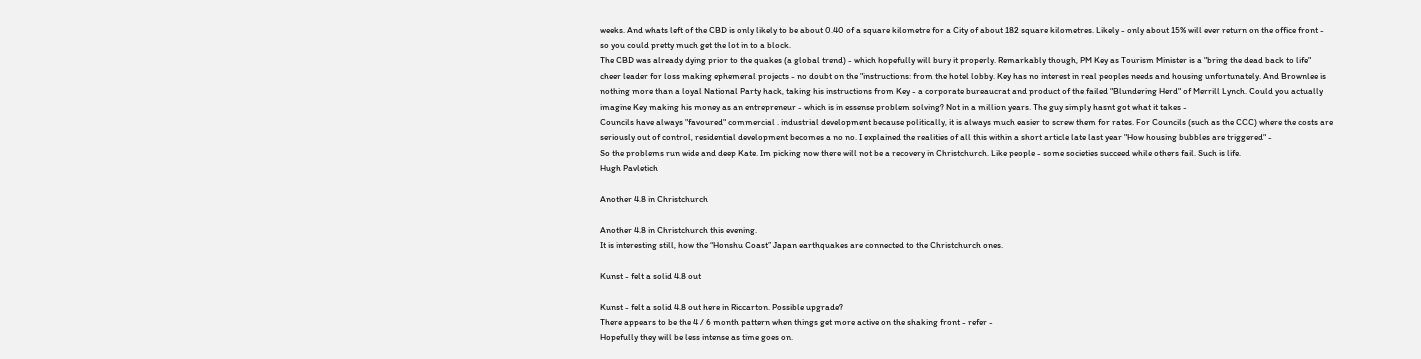weeks. And whats left of the CBD is only likely to be about 0.40 of a square kilometre for a City of about 182 square kilometres. Likely - only about 15% will ever return on the office front - so you could pretty much get the lot in to a block.
The CBD was already dying prior to the quakes (a global trend) - which hopefully will bury it properly. Remarkably though, PM Key as Tourism Minister is a "bring the dead back to life" cheer leader for loss making ephemeral projects - no doubt on the "instructions: from the hotel lobby. Key has no interest in real peoples needs and housing unfortunately. And Brownlee is nothing more than a loyal National Party hack, taking his instructions from Key - a corporate bureaucrat and product of the failed "Blundering Herd" of Merrill Lynch. Could you actually imagine Key making his money as an entrepreneur - which is in essense problem solving? Not in a million years. The guy simply hasnt got what it takes -
Councils have always "favoured" commercial . industrial development because politically, it is always much easier to screw them for rates. For Councils (such as the CCC) where the costs are seriously out of control, residential development becomes a no no. I explained the realities of all this within a short article late last year "How housing bubbles are triggered" -
So the problems run wide and deep Kate. Im picking now there will not be a recovery in Christchurch. Like people - some societies succeed while others fail. Such is life.
Hugh Pavletich

Another 4.8 in Christchurch

Another 4.8 in Christchurch this evening.
It is interesting still, how the “Honshu Coast” Japan earthquakes are connected to the Christchurch ones.

Kunst - felt a solid 4.8 out

Kunst - felt a solid 4.8 out here in Riccarton. Possible upgrade?
There appears to be the 4 / 6 month pattern when things get more active on the shaking front - refer -
Hopefully they will be less intense as time goes on.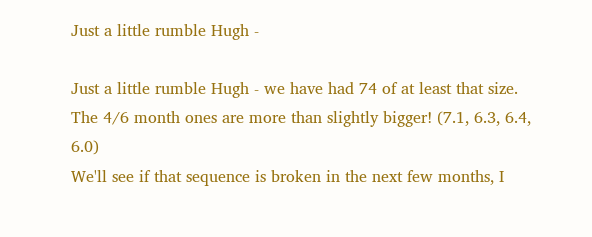Just a little rumble Hugh -

Just a little rumble Hugh - we have had 74 of at least that size.
The 4/6 month ones are more than slightly bigger! (7.1, 6.3, 6.4, 6.0)
We'll see if that sequence is broken in the next few months, I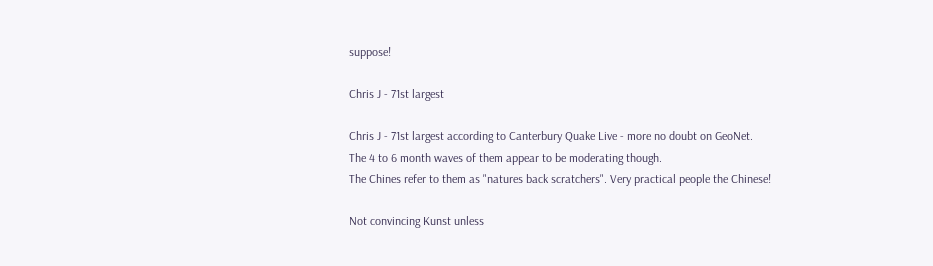suppose!

Chris J - 71st largest

Chris J - 71st largest according to Canterbury Quake Live - more no doubt on GeoNet.
The 4 to 6 month waves of them appear to be moderating though.
The Chines refer to them as "natures back scratchers". Very practical people the Chinese!

Not convincing Kunst unless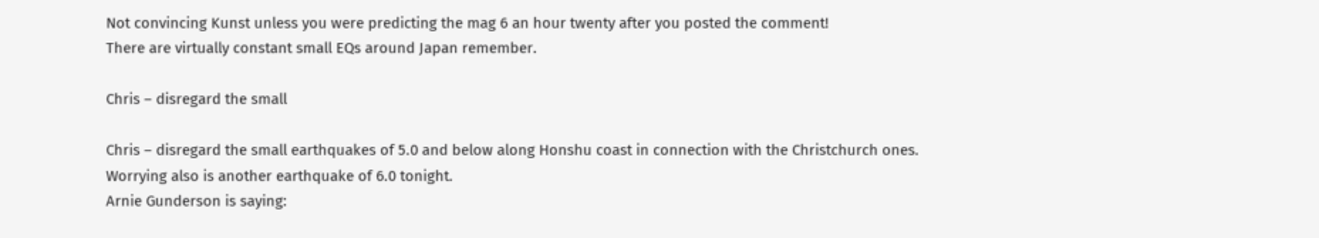Not convincing Kunst unless you were predicting the mag 6 an hour twenty after you posted the comment!
There are virtually constant small EQs around Japan remember.

Chris – disregard the small

Chris – disregard the small earthquakes of 5.0 and below along Honshu coast in connection with the Christchurch ones.
Worrying also is another earthquake of 6.0 tonight.
Arnie Gunderson is saying: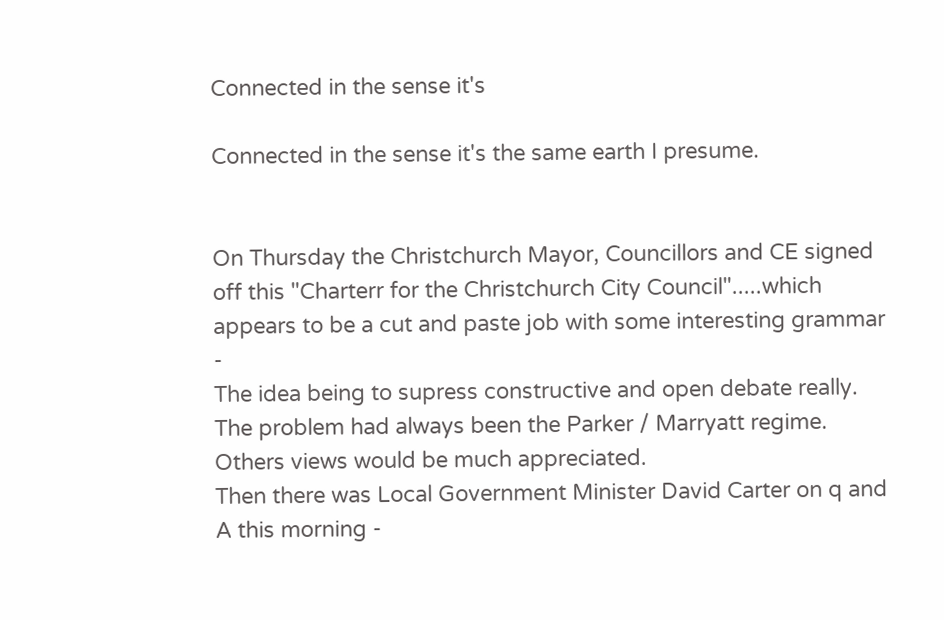Connected in the sense it's

Connected in the sense it's the same earth I presume.


On Thursday the Christchurch Mayor, Councillors and CE signed off this "Charterr for the Christchurch City Council".....which appears to be a cut and paste job with some interesting grammar -
The idea being to supress constructive and open debate really. The problem had always been the Parker / Marryatt regime. Others views would be much appreciated.
Then there was Local Government Minister David Carter on q and A this morning -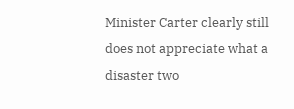Minister Carter clearly still does not appreciate what a disaster two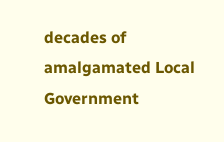decades of amalgamated Local Government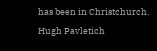has been in Christchurch.
Hugh Pavletich